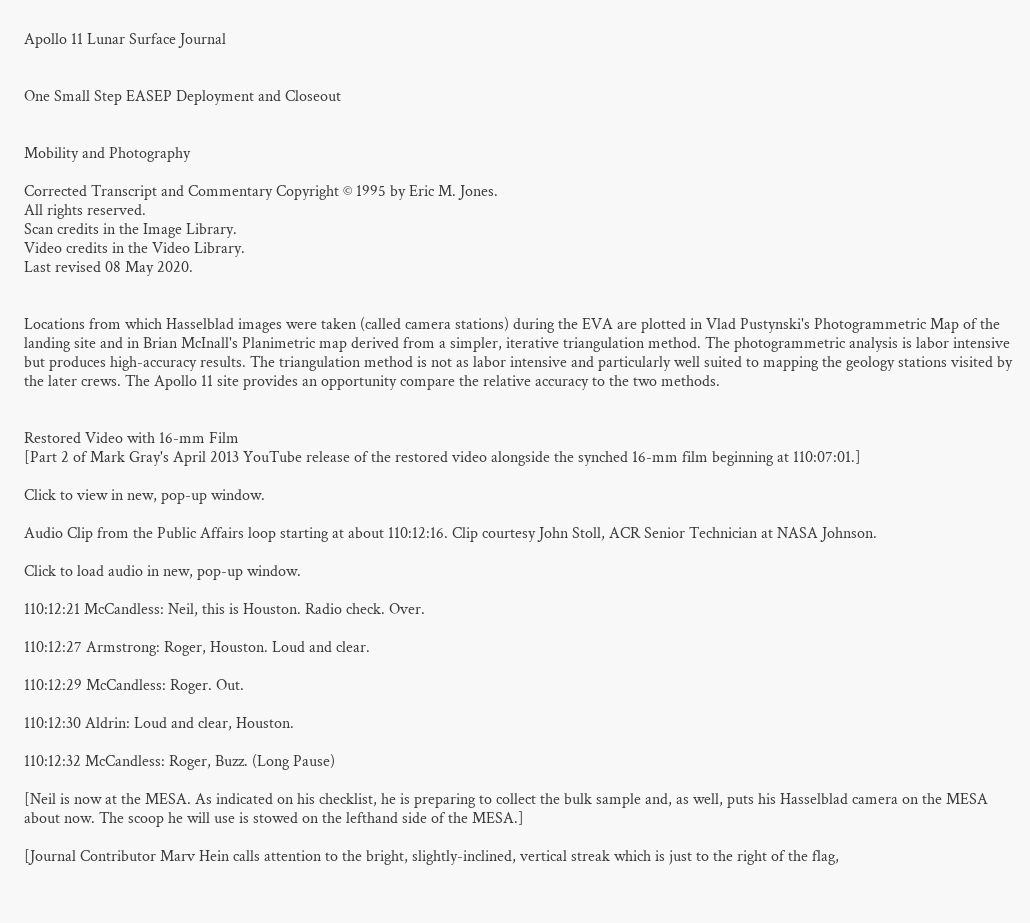Apollo 11 Lunar Surface Journal


One Small Step EASEP Deployment and Closeout


Mobility and Photography

Corrected Transcript and Commentary Copyright © 1995 by Eric M. Jones.
All rights reserved.
Scan credits in the Image Library.
Video credits in the Video Library.
Last revised 08 May 2020.


Locations from which Hasselblad images were taken (called camera stations) during the EVA are plotted in Vlad Pustynski's Photogrammetric Map of the landing site and in Brian McInall's Planimetric map derived from a simpler, iterative triangulation method. The photogrammetric analysis is labor intensive but produces high-accuracy results. The triangulation method is not as labor intensive and particularly well suited to mapping the geology stations visited by the later crews. The Apollo 11 site provides an opportunity compare the relative accuracy to the two methods.


Restored Video with 16-mm Film
[Part 2 of Mark Gray's April 2013 YouTube release of the restored video alongside the synched 16-mm film beginning at 110:07:01.]

Click to view in new, pop-up window.

Audio Clip from the Public Affairs loop starting at about 110:12:16. Clip courtesy John Stoll, ACR Senior Technician at NASA Johnson.

Click to load audio in new, pop-up window.

110:12:21 McCandless: Neil, this is Houston. Radio check. Over.

110:12:27 Armstrong: Roger, Houston. Loud and clear.

110:12:29 McCandless: Roger. Out.

110:12:30 Aldrin: Loud and clear, Houston.

110:12:32 McCandless: Roger, Buzz. (Long Pause)

[Neil is now at the MESA. As indicated on his checklist, he is preparing to collect the bulk sample and, as well, puts his Hasselblad camera on the MESA about now. The scoop he will use is stowed on the lefthand side of the MESA.]

[Journal Contributor Marv Hein calls attention to the bright, slightly-inclined, vertical streak which is just to the right of the flag,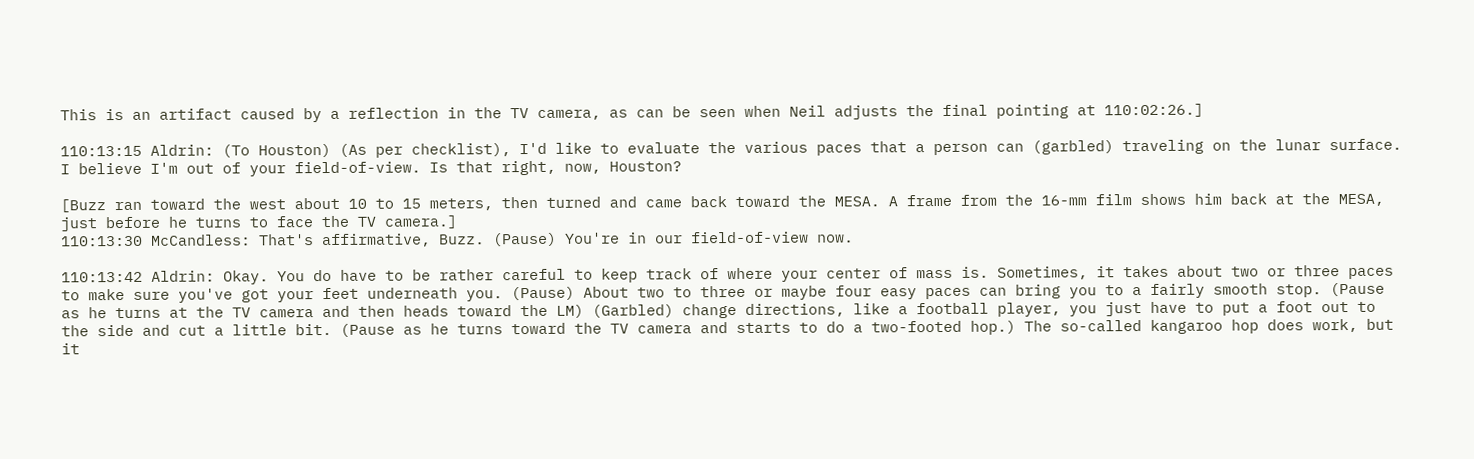This is an artifact caused by a reflection in the TV camera, as can be seen when Neil adjusts the final pointing at 110:02:26.]

110:13:15 Aldrin: (To Houston) (As per checklist), I'd like to evaluate the various paces that a person can (garbled) traveling on the lunar surface. I believe I'm out of your field-of-view. Is that right, now, Houston?

[Buzz ran toward the west about 10 to 15 meters, then turned and came back toward the MESA. A frame from the 16-mm film shows him back at the MESA, just before he turns to face the TV camera.]
110:13:30 McCandless: That's affirmative, Buzz. (Pause) You're in our field-of-view now.

110:13:42 Aldrin: Okay. You do have to be rather careful to keep track of where your center of mass is. Sometimes, it takes about two or three paces to make sure you've got your feet underneath you. (Pause) About two to three or maybe four easy paces can bring you to a fairly smooth stop. (Pause as he turns at the TV camera and then heads toward the LM) (Garbled) change directions, like a football player, you just have to put a foot out to the side and cut a little bit. (Pause as he turns toward the TV camera and starts to do a two-footed hop.) The so-called kangaroo hop does work, but it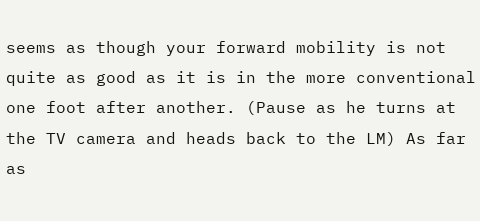seems as though your forward mobility is not quite as good as it is in the more conventional one foot after another. (Pause as he turns at the TV camera and heads back to the LM) As far as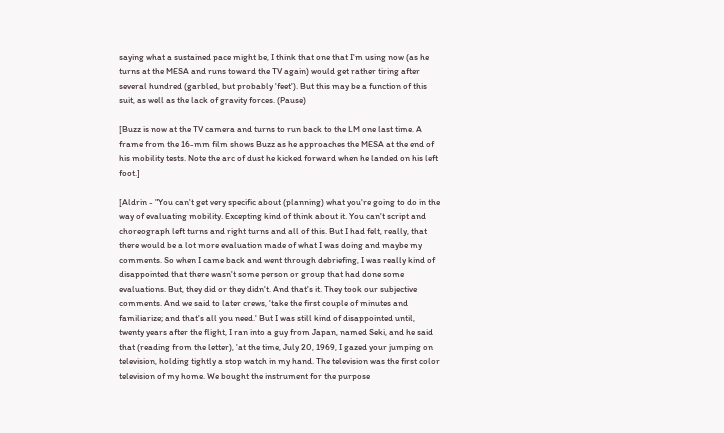saying what a sustained pace might be, I think that one that I'm using now (as he turns at the MESA and runs toward the TV again) would get rather tiring after several hundred (garbled, but probably 'feet'). But this may be a function of this suit, as well as the lack of gravity forces. (Pause)

[Buzz is now at the TV camera and turns to run back to the LM one last time. A frame from the 16-mm film shows Buzz as he approaches the MESA at the end of his mobility tests. Note the arc of dust he kicked forward when he landed on his left foot.]

[Aldrin - "You can't get very specific about (planning) what you're going to do in the way of evaluating mobility. Excepting kind of think about it. You can't script and choreograph left turns and right turns and all of this. But I had felt, really, that there would be a lot more evaluation made of what I was doing and maybe my comments. So when I came back and went through debriefing, I was really kind of disappointed that there wasn't some person or group that had done some evaluations. But, they did or they didn't. And that's it. They took our subjective comments. And we said to later crews, 'take the first couple of minutes and familiarize; and that's all you need.' But I was still kind of disappointed until, twenty years after the flight, I ran into a guy from Japan, named Seki, and he said that (reading from the letter), 'at the time, July 20, 1969, I gazed your jumping on television, holding tightly a stop watch in my hand. The television was the first color television of my home. We bought the instrument for the purpose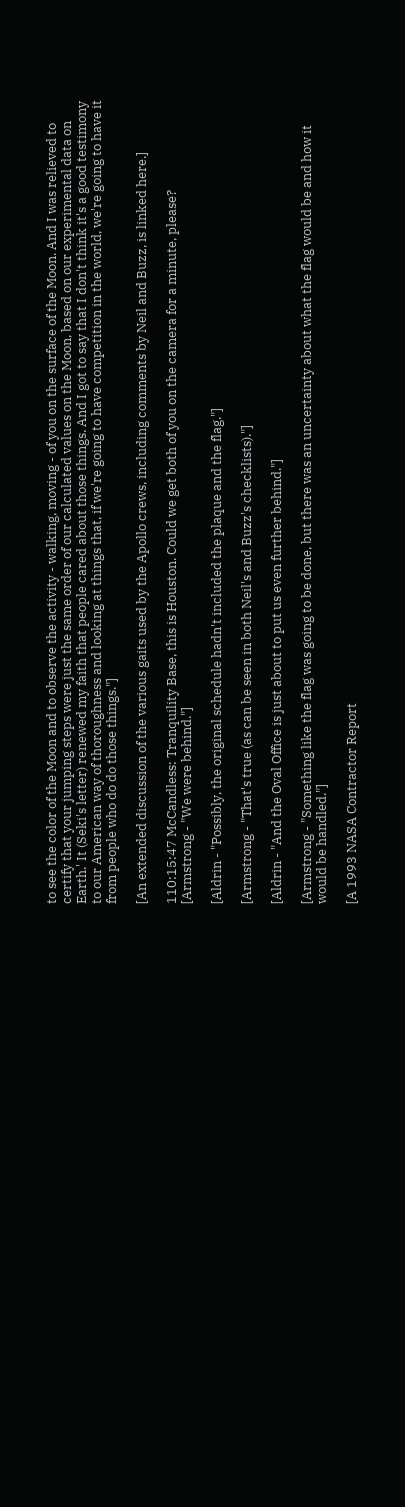to see the color of the Moon and to observe the activity - walking, moving - of you on the surface of the Moon. And I was relieved to certify that your jumping steps were just the same order of our calculated values on the Moon, based on our experimental data on Earth.' It (Seki's letter) renewed my faith that people cared about those things. And I got to say that I don't think it's a good testimony to our American way of thoroughness and looking at things that, if we're going to have competition in the world, we're going to have it from people who do do those things."]

[An extended discussion of the various gaits used by the Apollo crews, including comments by Neil and Buzz, is linked here.]

110:15:47 McCandless: Tranquility Base, this is Houston. Could we get both of you on the camera for a minute, please?
[Armstrong - "We were behind."]

[Aldrin - "Possibly, the original schedule hadn't included the plaque and the flag."]

[Armstrong - "That's true (as can be seen in both Neil's and Buzz's checklists)."]

[Aldrin - "And the Oval Office is just about to put us even further behind."]

[Armstrong - "Something like the flag was going to be done, but there was an uncertainty about what the flag would be and how it would be handled."]

[A 1993 NASA Contractor Report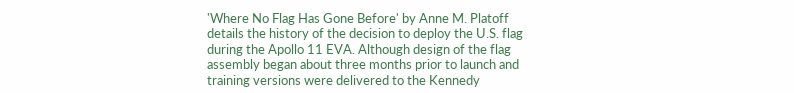'Where No Flag Has Gone Before' by Anne M. Platoff details the history of the decision to deploy the U.S. flag during the Apollo 11 EVA. Although design of the flag assembly began about three months prior to launch and training versions were delivered to the Kennedy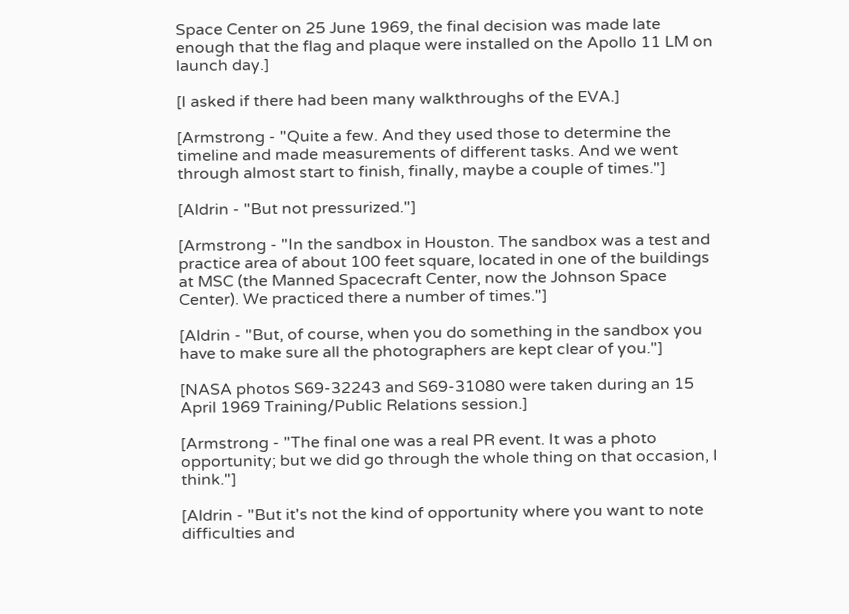Space Center on 25 June 1969, the final decision was made late enough that the flag and plaque were installed on the Apollo 11 LM on launch day.]

[I asked if there had been many walkthroughs of the EVA.]

[Armstrong - "Quite a few. And they used those to determine the timeline and made measurements of different tasks. And we went through almost start to finish, finally, maybe a couple of times."]

[Aldrin - "But not pressurized."]

[Armstrong - "In the sandbox in Houston. The sandbox was a test and practice area of about 100 feet square, located in one of the buildings at MSC (the Manned Spacecraft Center, now the Johnson Space Center). We practiced there a number of times."]

[Aldrin - "But, of course, when you do something in the sandbox you have to make sure all the photographers are kept clear of you."]

[NASA photos S69-32243 and S69-31080 were taken during an 15 April 1969 Training/Public Relations session.]

[Armstrong - "The final one was a real PR event. It was a photo opportunity; but we did go through the whole thing on that occasion, I think."]

[Aldrin - "But it's not the kind of opportunity where you want to note difficulties and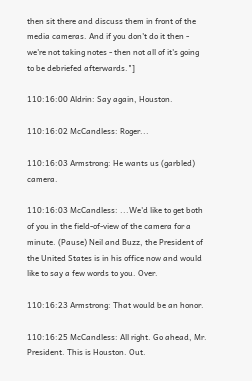then sit there and discuss them in front of the media cameras. And if you don't do it then - we're not taking notes - then not all of it's going to be debriefed afterwards."]

110:16:00 Aldrin: Say again, Houston.

110:16:02 McCandless: Roger...

110:16:03 Armstrong: He wants us (garbled) camera.

110:16:03 McCandless: ...We'd like to get both of you in the field-of-view of the camera for a minute. (Pause) Neil and Buzz, the President of the United States is in his office now and would like to say a few words to you. Over.

110:16:23 Armstrong: That would be an honor.

110:16:25 McCandless: All right. Go ahead, Mr. President. This is Houston. Out.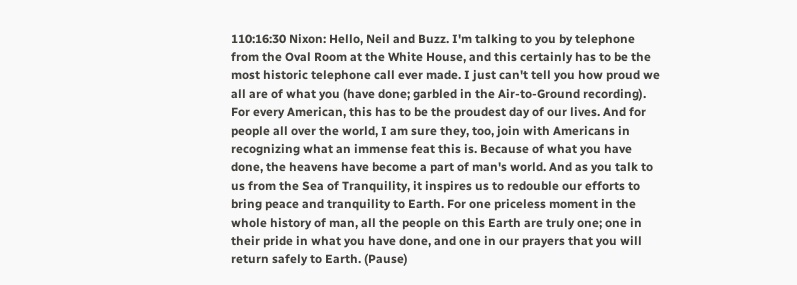110:16:30 Nixon: Hello, Neil and Buzz. I'm talking to you by telephone from the Oval Room at the White House, and this certainly has to be the most historic telephone call ever made. I just can't tell you how proud we all are of what you (have done; garbled in the Air-to-Ground recording). For every American, this has to be the proudest day of our lives. And for people all over the world, I am sure they, too, join with Americans in recognizing what an immense feat this is. Because of what you have done, the heavens have become a part of man's world. And as you talk to us from the Sea of Tranquility, it inspires us to redouble our efforts to bring peace and tranquility to Earth. For one priceless moment in the whole history of man, all the people on this Earth are truly one; one in their pride in what you have done, and one in our prayers that you will return safely to Earth. (Pause)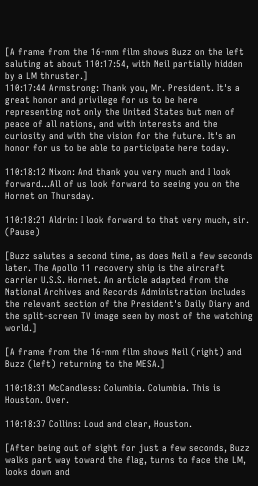[A frame from the 16-mm film shows Buzz on the left saluting at about 110:17:54, with Neil partially hidden by a LM thruster.]
110:17:44 Armstrong: Thank you, Mr. President. It's a great honor and privilege for us to be here representing not only the United States but men of peace of all nations, and with interests and the curiosity and with the vision for the future. It's an honor for us to be able to participate here today.

110:18:12 Nixon: And thank you very much and I look forward...All of us look forward to seeing you on the Hornet on Thursday.

110:18:21 Aldrin: I look forward to that very much, sir. (Pause)

[Buzz salutes a second time, as does Neil a few seconds later. The Apollo 11 recovery ship is the aircraft carrier U.S.S. Hornet. An article adapted from the National Archives and Records Administration includes the relevant section of the President's Daily Diary and the split-screen TV image seen by most of the watching world.]

[A frame from the 16-mm film shows Neil (right) and Buzz (left) returning to the MESA.]

110:18:31 McCandless: Columbia. Columbia. This is Houston. Over.

110:18:37 Collins: Loud and clear, Houston.

[After being out of sight for just a few seconds, Buzz walks part way toward the flag, turns to face the LM, looks down and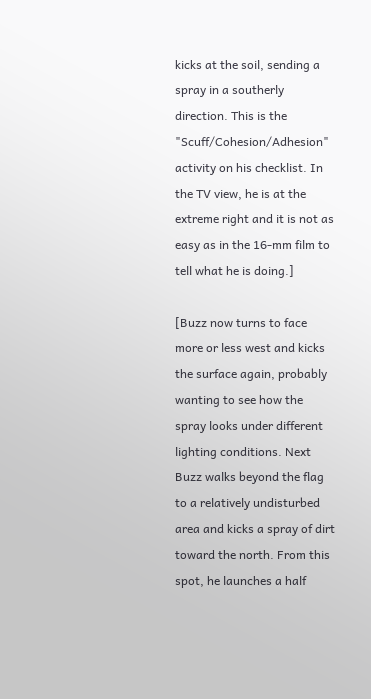kicks at the soil, sending a spray in a southerly direction. This is the "Scuff/Cohesion/Adhesion" activity on his checklist. In the TV view, he is at the extreme right and it is not as easy as in the 16-mm film to tell what he is doing.]

[Buzz now turns to face more or less west and kicks the surface again, probably wanting to see how the spray looks under different lighting conditions. Next Buzz walks beyond the flag to a relatively undisturbed area and kicks a spray of dirt toward the north. From this spot, he launches a half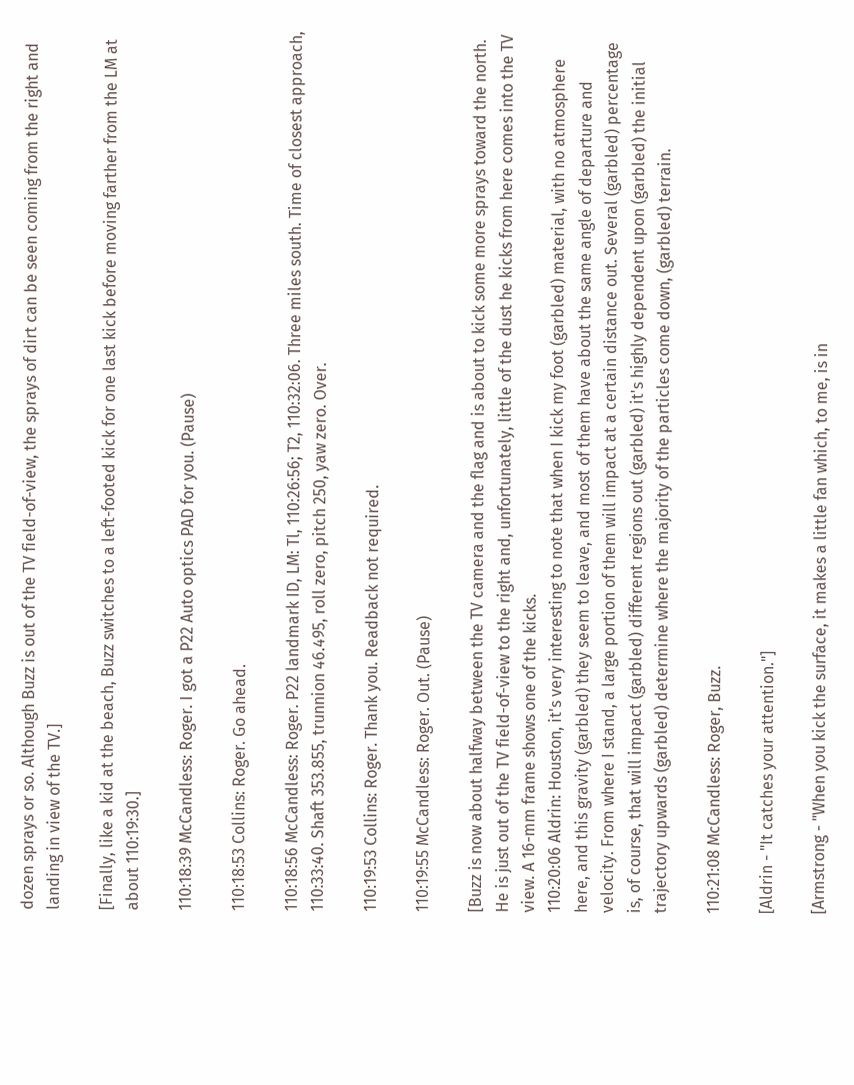dozen sprays or so. Although Buzz is out of the TV field-of-view, the sprays of dirt can be seen coming from the right and landing in view of the TV.]

[Finally, like a kid at the beach, Buzz switches to a left-footed kick for one last kick before moving farther from the LM at about 110:19:30.]

110:18:39 McCandless: Roger. I got a P22 Auto optics PAD for you. (Pause)

110:18:53 Collins: Roger. Go ahead.

110:18:56 McCandless: Roger. P22 landmark ID, LM: Tl, 110:26:56; T2, 110:32:06. Three miles south. Time of closest approach, 110:33:40. Shaft 353.855, trunnion 46.495, roll zero, pitch 250, yaw zero. Over.

110:19:53 Collins: Roger. Thank you. Readback not required.

110:19:55 McCandless: Roger. Out. (Pause)

[Buzz is now about halfway between the TV camera and the flag and is about to kick some more sprays toward the north. He is just out of the TV field-of-view to the right and, unfortunately, little of the dust he kicks from here comes into the TV view. A 16-mm frame shows one of the kicks.
110:20:06 Aldrin: Houston, it's very interesting to note that when I kick my foot (garbled) material, with no atmosphere here, and this gravity (garbled) they seem to leave, and most of them have about the same angle of departure and velocity. From where I stand, a large portion of them will impact at a certain distance out. Several (garbled) percentage is, of course, that will impact (garbled) different regions out (garbled) it's highly dependent upon (garbled) the initial trajectory upwards (garbled) determine where the majority of the particles come down, (garbled) terrain.

110:21:08 McCandless: Roger, Buzz.

[Aldrin - "It catches your attention."]

[Armstrong - "When you kick the surface, it makes a little fan which, to me, is in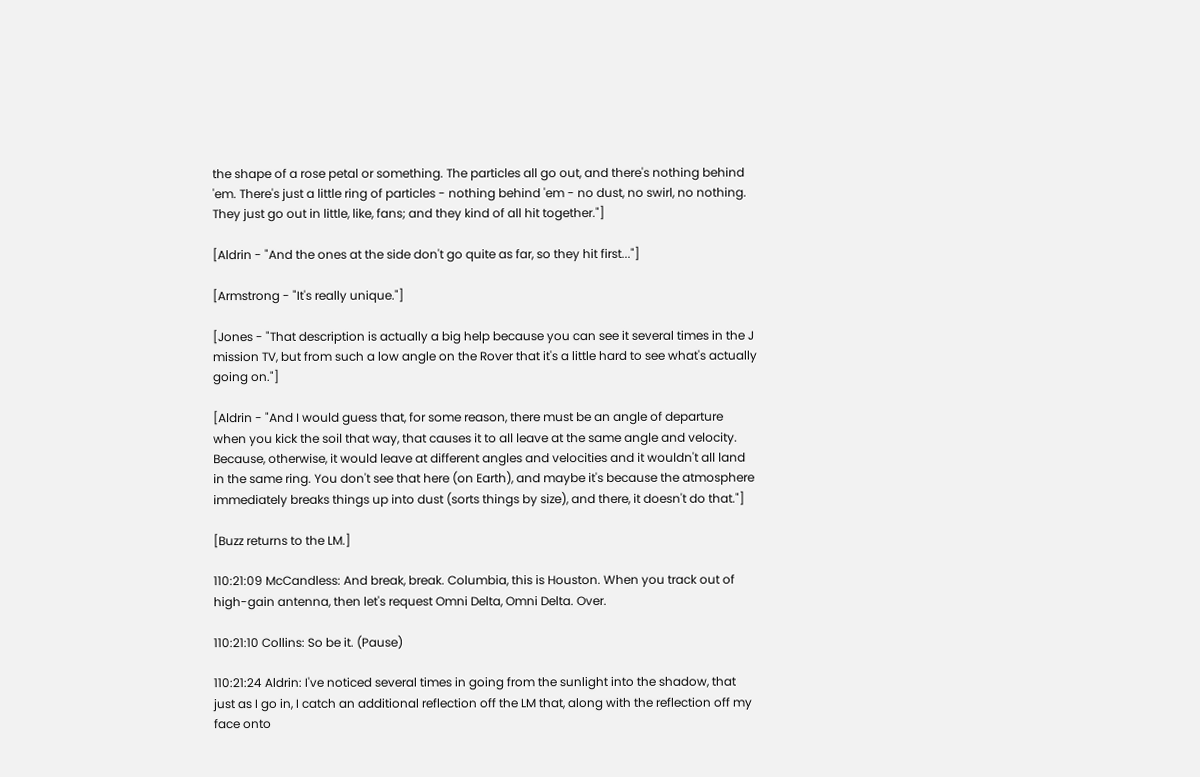the shape of a rose petal or something. The particles all go out, and there's nothing behind 'em. There's just a little ring of particles - nothing behind 'em - no dust, no swirl, no nothing. They just go out in little, like, fans; and they kind of all hit together."]

[Aldrin - "And the ones at the side don't go quite as far, so they hit first..."]

[Armstrong - "It's really unique."]

[Jones - "That description is actually a big help because you can see it several times in the J mission TV, but from such a low angle on the Rover that it's a little hard to see what's actually going on."]

[Aldrin - "And I would guess that, for some reason, there must be an angle of departure when you kick the soil that way, that causes it to all leave at the same angle and velocity. Because, otherwise, it would leave at different angles and velocities and it wouldn't all land in the same ring. You don't see that here (on Earth), and maybe it's because the atmosphere immediately breaks things up into dust (sorts things by size), and there, it doesn't do that."]

[Buzz returns to the LM.]

110:21:09 McCandless: And break, break. Columbia, this is Houston. When you track out of high-gain antenna, then let's request Omni Delta, Omni Delta. Over.

110:21:10 Collins: So be it. (Pause)

110:21:24 Aldrin: I've noticed several times in going from the sunlight into the shadow, that just as I go in, I catch an additional reflection off the LM that, along with the reflection off my face onto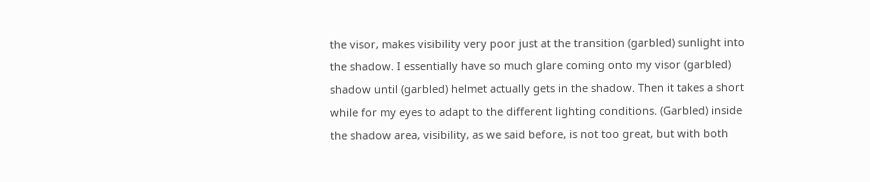the visor, makes visibility very poor just at the transition (garbled) sunlight into the shadow. I essentially have so much glare coming onto my visor (garbled) shadow until (garbled) helmet actually gets in the shadow. Then it takes a short while for my eyes to adapt to the different lighting conditions. (Garbled) inside the shadow area, visibility, as we said before, is not too great, but with both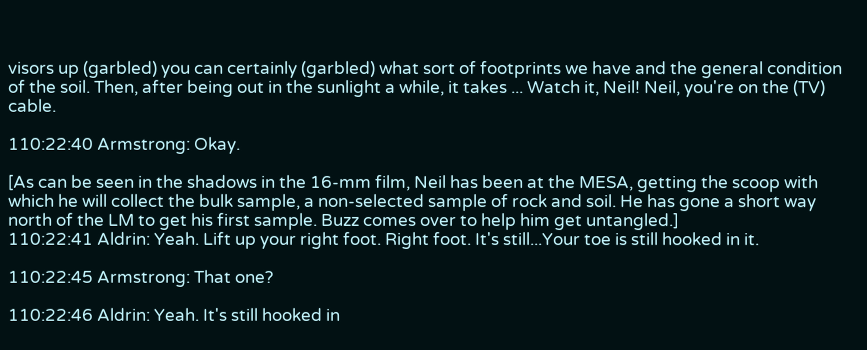visors up (garbled) you can certainly (garbled) what sort of footprints we have and the general condition of the soil. Then, after being out in the sunlight a while, it takes ... Watch it, Neil! Neil, you're on the (TV) cable.

110:22:40 Armstrong: Okay.

[As can be seen in the shadows in the 16-mm film, Neil has been at the MESA, getting the scoop with which he will collect the bulk sample, a non-selected sample of rock and soil. He has gone a short way north of the LM to get his first sample. Buzz comes over to help him get untangled.]
110:22:41 Aldrin: Yeah. Lift up your right foot. Right foot. It's still...Your toe is still hooked in it.

110:22:45 Armstrong: That one?

110:22:46 Aldrin: Yeah. It's still hooked in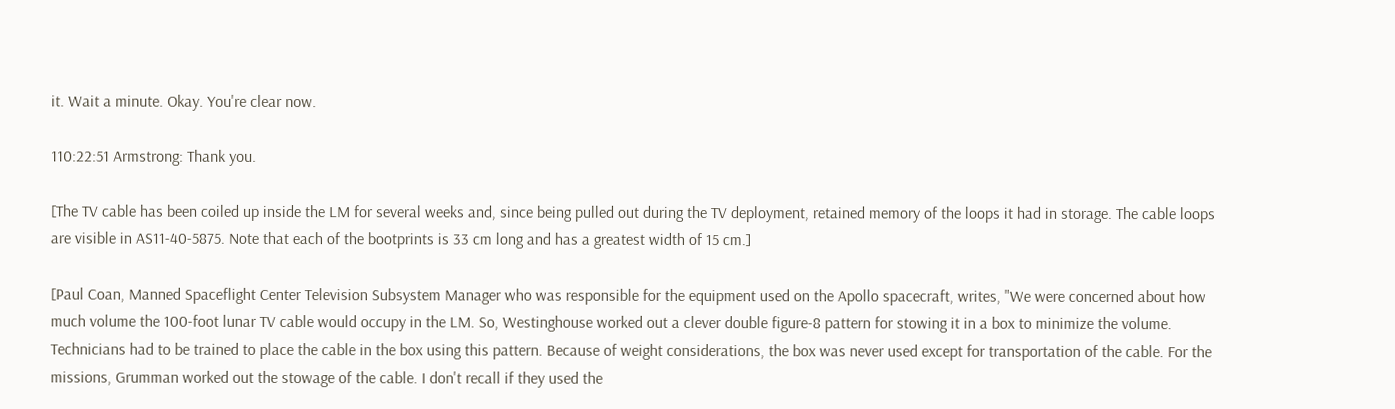it. Wait a minute. Okay. You're clear now.

110:22:51 Armstrong: Thank you.

[The TV cable has been coiled up inside the LM for several weeks and, since being pulled out during the TV deployment, retained memory of the loops it had in storage. The cable loops are visible in AS11-40-5875. Note that each of the bootprints is 33 cm long and has a greatest width of 15 cm.]

[Paul Coan, Manned Spaceflight Center Television Subsystem Manager who was responsible for the equipment used on the Apollo spacecraft, writes, "We were concerned about how much volume the 100-foot lunar TV cable would occupy in the LM. So, Westinghouse worked out a clever double figure-8 pattern for stowing it in a box to minimize the volume. Technicians had to be trained to place the cable in the box using this pattern. Because of weight considerations, the box was never used except for transportation of the cable. For the missions, Grumman worked out the stowage of the cable. I don't recall if they used the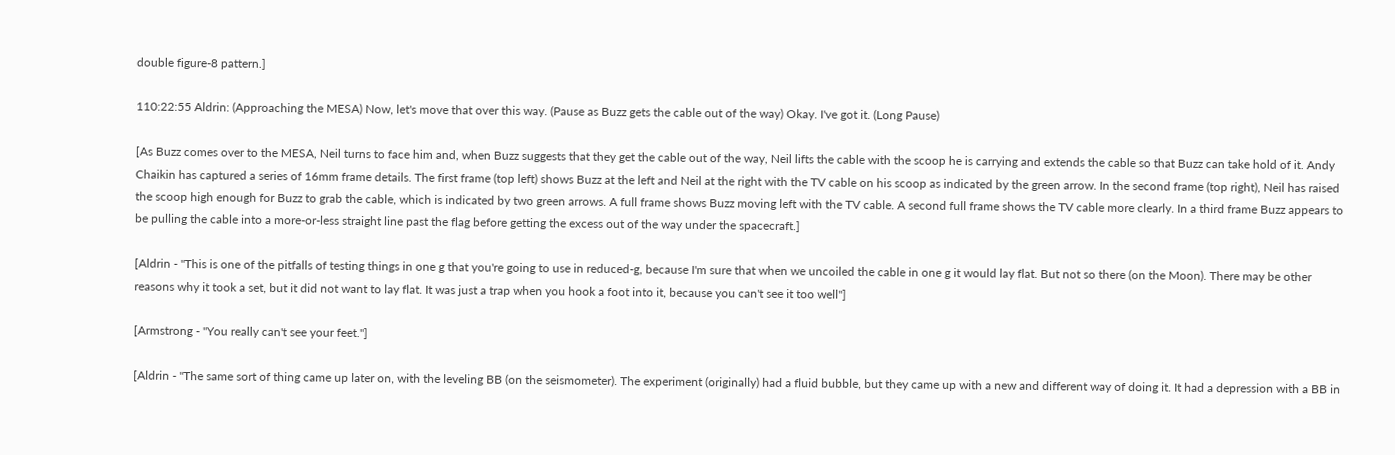double figure-8 pattern.]

110:22:55 Aldrin: (Approaching the MESA) Now, let's move that over this way. (Pause as Buzz gets the cable out of the way) Okay. I've got it. (Long Pause)

[As Buzz comes over to the MESA, Neil turns to face him and, when Buzz suggests that they get the cable out of the way, Neil lifts the cable with the scoop he is carrying and extends the cable so that Buzz can take hold of it. Andy Chaikin has captured a series of 16mm frame details. The first frame (top left) shows Buzz at the left and Neil at the right with the TV cable on his scoop as indicated by the green arrow. In the second frame (top right), Neil has raised the scoop high enough for Buzz to grab the cable, which is indicated by two green arrows. A full frame shows Buzz moving left with the TV cable. A second full frame shows the TV cable more clearly. In a third frame Buzz appears to be pulling the cable into a more-or-less straight line past the flag before getting the excess out of the way under the spacecraft.]

[Aldrin - "This is one of the pitfalls of testing things in one g that you're going to use in reduced-g, because I'm sure that when we uncoiled the cable in one g it would lay flat. But not so there (on the Moon). There may be other reasons why it took a set, but it did not want to lay flat. It was just a trap when you hook a foot into it, because you can't see it too well"]

[Armstrong - "You really can't see your feet."]

[Aldrin - "The same sort of thing came up later on, with the leveling BB (on the seismometer). The experiment (originally) had a fluid bubble, but they came up with a new and different way of doing it. It had a depression with a BB in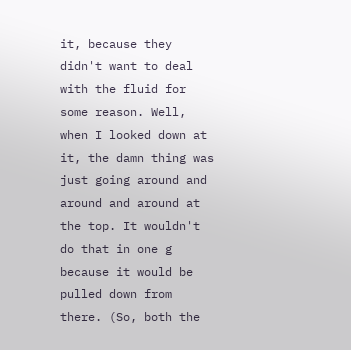it, because they didn't want to deal with the fluid for some reason. Well, when I looked down at it, the damn thing was just going around and around and around at the top. It wouldn't do that in one g because it would be pulled down from there. (So, both the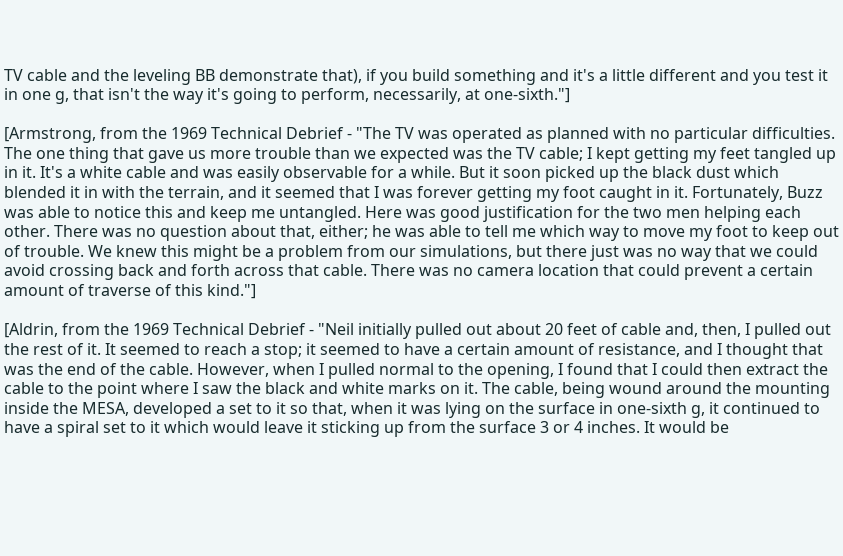TV cable and the leveling BB demonstrate that), if you build something and it's a little different and you test it in one g, that isn't the way it's going to perform, necessarily, at one-sixth."]

[Armstrong, from the 1969 Technical Debrief - "The TV was operated as planned with no particular difficulties. The one thing that gave us more trouble than we expected was the TV cable; I kept getting my feet tangled up in it. It's a white cable and was easily observable for a while. But it soon picked up the black dust which blended it in with the terrain, and it seemed that I was forever getting my foot caught in it. Fortunately, Buzz was able to notice this and keep me untangled. Here was good justification for the two men helping each other. There was no question about that, either; he was able to tell me which way to move my foot to keep out of trouble. We knew this might be a problem from our simulations, but there just was no way that we could avoid crossing back and forth across that cable. There was no camera location that could prevent a certain amount of traverse of this kind."]

[Aldrin, from the 1969 Technical Debrief - "Neil initially pulled out about 20 feet of cable and, then, I pulled out the rest of it. It seemed to reach a stop; it seemed to have a certain amount of resistance, and I thought that was the end of the cable. However, when I pulled normal to the opening, I found that I could then extract the cable to the point where I saw the black and white marks on it. The cable, being wound around the mounting inside the MESA, developed a set to it so that, when it was lying on the surface in one-sixth g, it continued to have a spiral set to it which would leave it sticking up from the surface 3 or 4 inches. It would be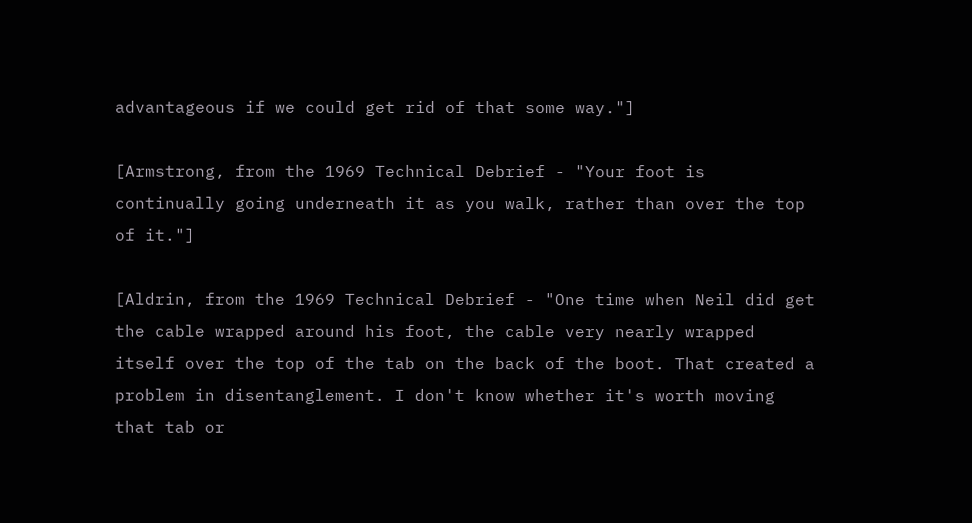advantageous if we could get rid of that some way."]

[Armstrong, from the 1969 Technical Debrief - "Your foot is continually going underneath it as you walk, rather than over the top of it."]

[Aldrin, from the 1969 Technical Debrief - "One time when Neil did get the cable wrapped around his foot, the cable very nearly wrapped itself over the top of the tab on the back of the boot. That created a problem in disentanglement. I don't know whether it's worth moving that tab or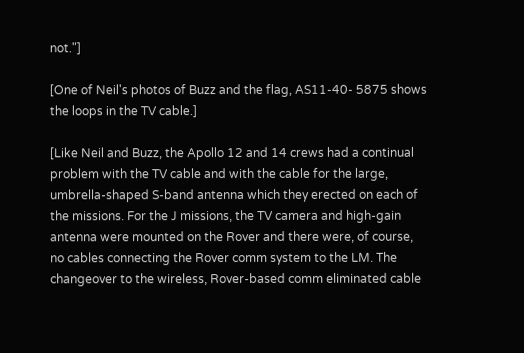not."]

[One of Neil's photos of Buzz and the flag, AS11-40- 5875 shows the loops in the TV cable.]

[Like Neil and Buzz, the Apollo 12 and 14 crews had a continual problem with the TV cable and with the cable for the large, umbrella-shaped S-band antenna which they erected on each of the missions. For the J missions, the TV camera and high-gain antenna were mounted on the Rover and there were, of course, no cables connecting the Rover comm system to the LM. The changeover to the wireless, Rover-based comm eliminated cable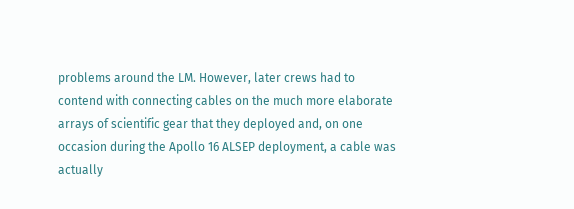problems around the LM. However, later crews had to contend with connecting cables on the much more elaborate arrays of scientific gear that they deployed and, on one occasion during the Apollo 16 ALSEP deployment, a cable was actually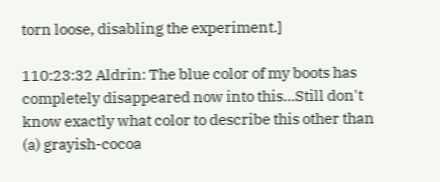torn loose, disabling the experiment.]

110:23:32 Aldrin: The blue color of my boots has completely disappeared now into this...Still don't know exactly what color to describe this other than (a) grayish-cocoa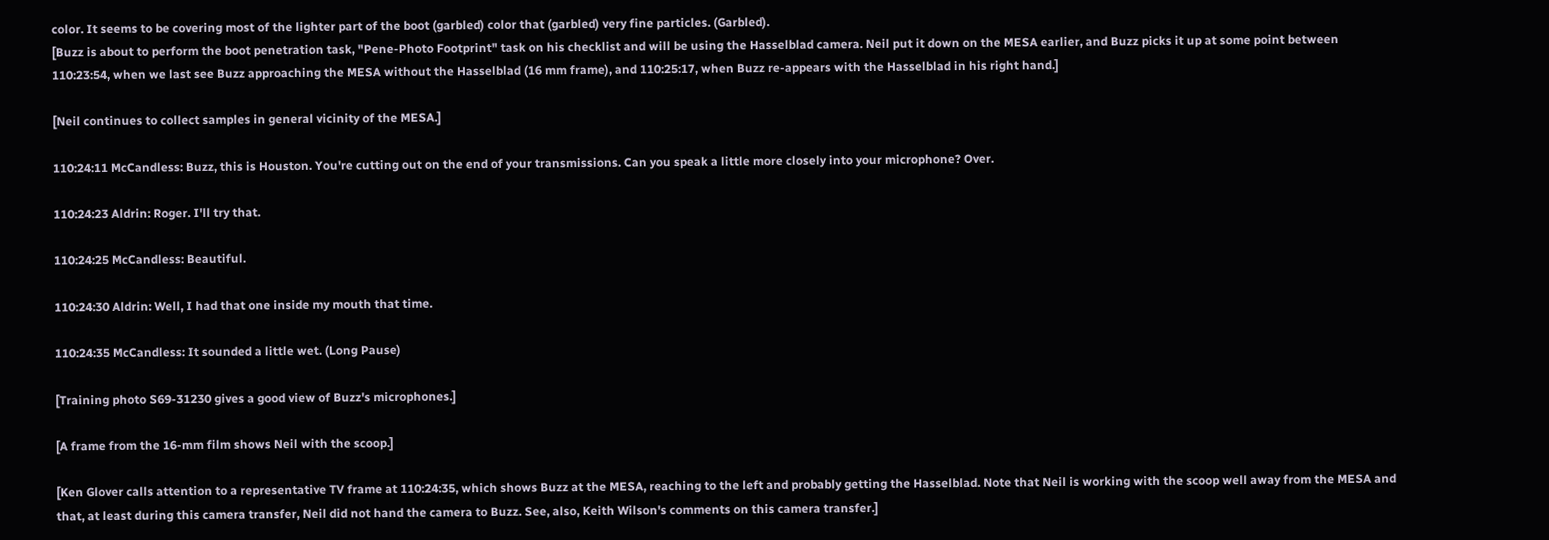color. It seems to be covering most of the lighter part of the boot (garbled) color that (garbled) very fine particles. (Garbled).
[Buzz is about to perform the boot penetration task, "Pene-Photo Footprint" task on his checklist and will be using the Hasselblad camera. Neil put it down on the MESA earlier, and Buzz picks it up at some point between 110:23:54, when we last see Buzz approaching the MESA without the Hasselblad (16 mm frame), and 110:25:17, when Buzz re-appears with the Hasselblad in his right hand.]

[Neil continues to collect samples in general vicinity of the MESA.]

110:24:11 McCandless: Buzz, this is Houston. You're cutting out on the end of your transmissions. Can you speak a little more closely into your microphone? Over.

110:24:23 Aldrin: Roger. I'll try that.

110:24:25 McCandless: Beautiful.

110:24:30 Aldrin: Well, I had that one inside my mouth that time.

110:24:35 McCandless: It sounded a little wet. (Long Pause)

[Training photo S69-31230 gives a good view of Buzz's microphones.]

[A frame from the 16-mm film shows Neil with the scoop.]

[Ken Glover calls attention to a representative TV frame at 110:24:35, which shows Buzz at the MESA, reaching to the left and probably getting the Hasselblad. Note that Neil is working with the scoop well away from the MESA and that, at least during this camera transfer, Neil did not hand the camera to Buzz. See, also, Keith Wilson's comments on this camera transfer.]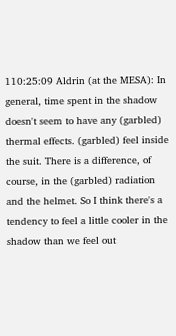110:25:09 Aldrin (at the MESA): In general, time spent in the shadow doesn't seem to have any (garbled) thermal effects. (garbled) feel inside the suit. There is a difference, of course, in the (garbled) radiation and the helmet. So I think there's a tendency to feel a little cooler in the shadow than we feel out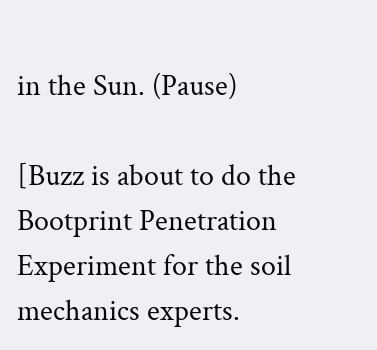in the Sun. (Pause)

[Buzz is about to do the Bootprint Penetration Experiment for the soil mechanics experts.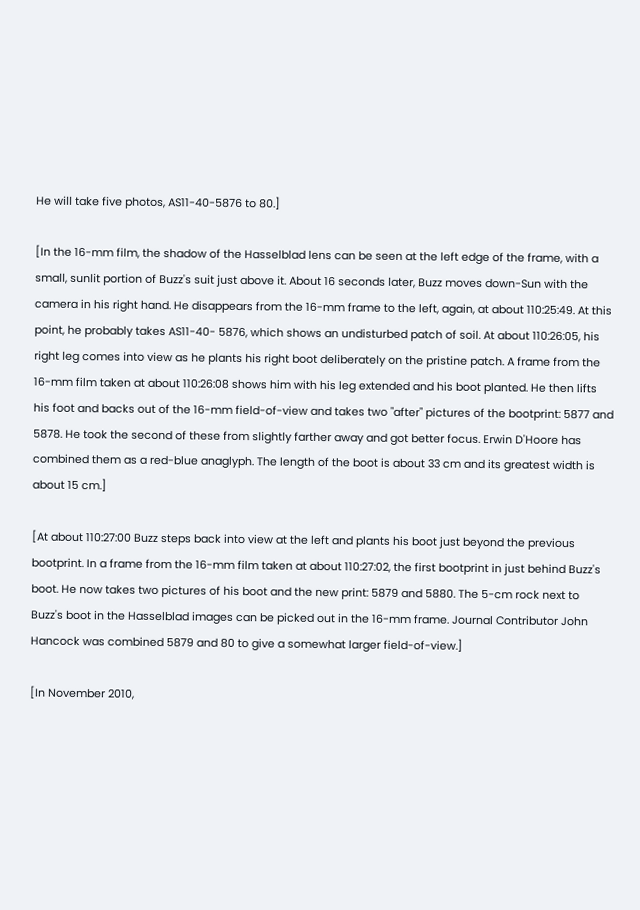He will take five photos, AS11-40-5876 to 80.]

[In the 16-mm film, the shadow of the Hasselblad lens can be seen at the left edge of the frame, with a small, sunlit portion of Buzz's suit just above it. About 16 seconds later, Buzz moves down-Sun with the camera in his right hand. He disappears from the 16-mm frame to the left, again, at about 110:25:49. At this point, he probably takes AS11-40- 5876, which shows an undisturbed patch of soil. At about 110:26:05, his right leg comes into view as he plants his right boot deliberately on the pristine patch. A frame from the 16-mm film taken at about 110:26:08 shows him with his leg extended and his boot planted. He then lifts his foot and backs out of the 16-mm field-of-view and takes two "after" pictures of the bootprint: 5877 and 5878. He took the second of these from slightly farther away and got better focus. Erwin D'Hoore has combined them as a red-blue anaglyph. The length of the boot is about 33 cm and its greatest width is about 15 cm.]

[At about 110:27:00 Buzz steps back into view at the left and plants his boot just beyond the previous bootprint. In a frame from the 16-mm film taken at about 110:27:02, the first bootprint in just behind Buzz's boot. He now takes two pictures of his boot and the new print: 5879 and 5880. The 5-cm rock next to Buzz's boot in the Hasselblad images can be picked out in the 16-mm frame. Journal Contributor John Hancock was combined 5879 and 80 to give a somewhat larger field-of-view.]

[In November 2010,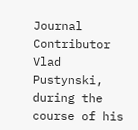Journal Contributor Vlad Pustynski, during the course of his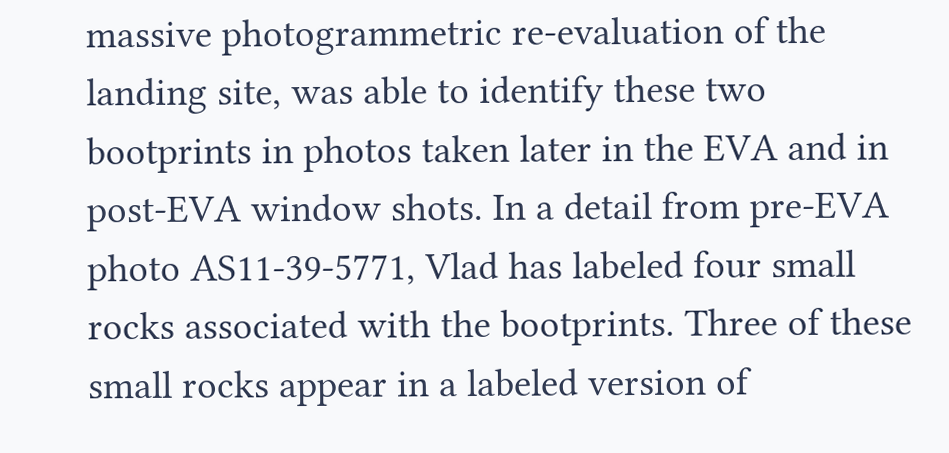massive photogrammetric re-evaluation of the landing site, was able to identify these two bootprints in photos taken later in the EVA and in post-EVA window shots. In a detail from pre-EVA photo AS11-39-5771, Vlad has labeled four small rocks associated with the bootprints. Three of these small rocks appear in a labeled version of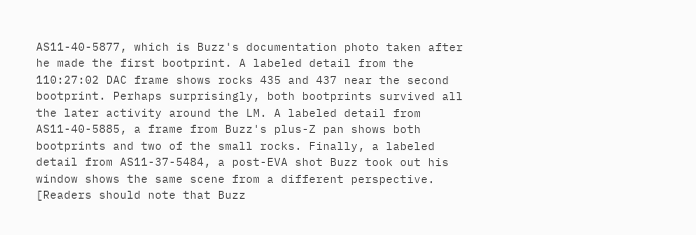AS11-40-5877, which is Buzz's documentation photo taken after he made the first bootprint. A labeled detail from the 110:27:02 DAC frame shows rocks 435 and 437 near the second bootprint. Perhaps surprisingly, both bootprints survived all the later activity around the LM. A labeled detail from AS11-40-5885, a frame from Buzz's plus-Z pan shows both bootprints and two of the small rocks. Finally, a labeled detail from AS11-37-5484, a post-EVA shot Buzz took out his window shows the same scene from a different perspective. [Readers should note that Buzz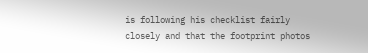is following his checklist fairly closely and that the footprint photos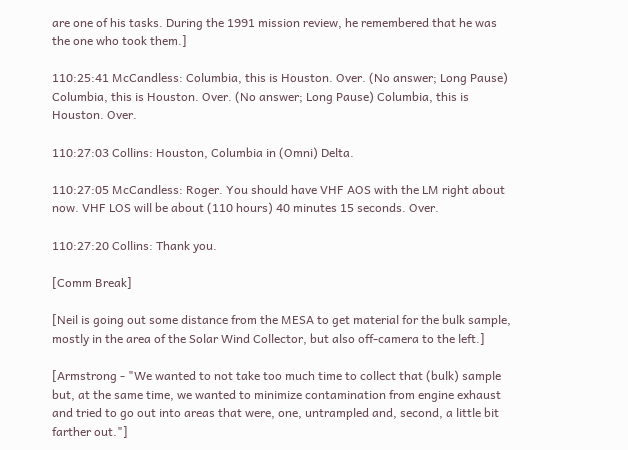are one of his tasks. During the 1991 mission review, he remembered that he was the one who took them.]

110:25:41 McCandless: Columbia, this is Houston. Over. (No answer; Long Pause) Columbia, this is Houston. Over. (No answer; Long Pause) Columbia, this is Houston. Over.

110:27:03 Collins: Houston, Columbia in (Omni) Delta.

110:27:05 McCandless: Roger. You should have VHF AOS with the LM right about now. VHF LOS will be about (110 hours) 40 minutes 15 seconds. Over.

110:27:20 Collins: Thank you.

[Comm Break]

[Neil is going out some distance from the MESA to get material for the bulk sample, mostly in the area of the Solar Wind Collector, but also off-camera to the left.]

[Armstrong - "We wanted to not take too much time to collect that (bulk) sample but, at the same time, we wanted to minimize contamination from engine exhaust and tried to go out into areas that were, one, untrampled and, second, a little bit farther out."]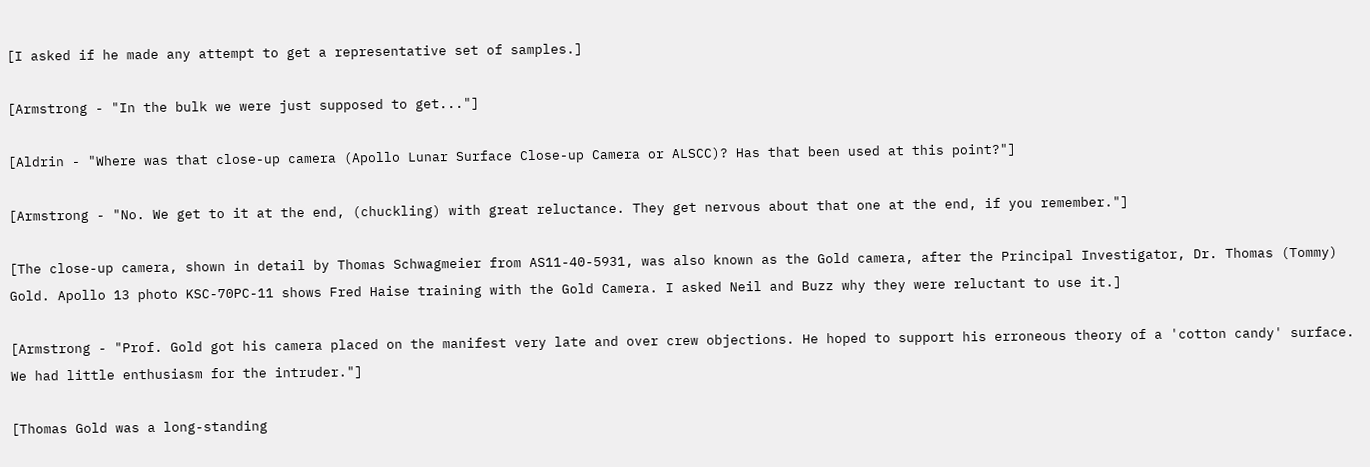[I asked if he made any attempt to get a representative set of samples.]

[Armstrong - "In the bulk we were just supposed to get..."]

[Aldrin - "Where was that close-up camera (Apollo Lunar Surface Close-up Camera or ALSCC)? Has that been used at this point?"]

[Armstrong - "No. We get to it at the end, (chuckling) with great reluctance. They get nervous about that one at the end, if you remember."]

[The close-up camera, shown in detail by Thomas Schwagmeier from AS11-40-5931, was also known as the Gold camera, after the Principal Investigator, Dr. Thomas (Tommy) Gold. Apollo 13 photo KSC-70PC-11 shows Fred Haise training with the Gold Camera. I asked Neil and Buzz why they were reluctant to use it.]

[Armstrong - "Prof. Gold got his camera placed on the manifest very late and over crew objections. He hoped to support his erroneous theory of a 'cotton candy' surface. We had little enthusiasm for the intruder."]

[Thomas Gold was a long-standing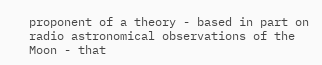proponent of a theory - based in part on radio astronomical observations of the Moon - that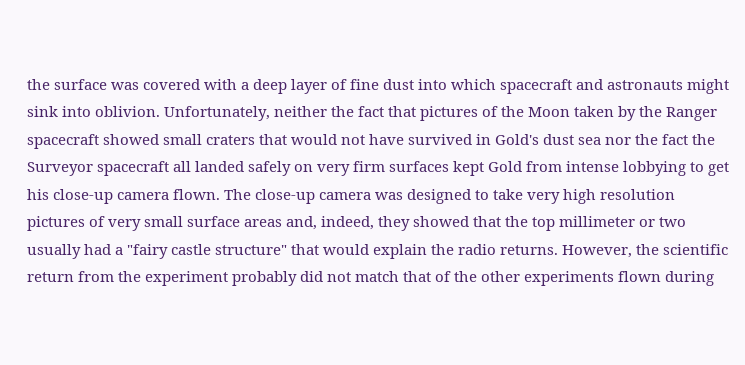the surface was covered with a deep layer of fine dust into which spacecraft and astronauts might sink into oblivion. Unfortunately, neither the fact that pictures of the Moon taken by the Ranger spacecraft showed small craters that would not have survived in Gold's dust sea nor the fact the Surveyor spacecraft all landed safely on very firm surfaces kept Gold from intense lobbying to get his close-up camera flown. The close-up camera was designed to take very high resolution pictures of very small surface areas and, indeed, they showed that the top millimeter or two usually had a "fairy castle structure" that would explain the radio returns. However, the scientific return from the experiment probably did not match that of the other experiments flown during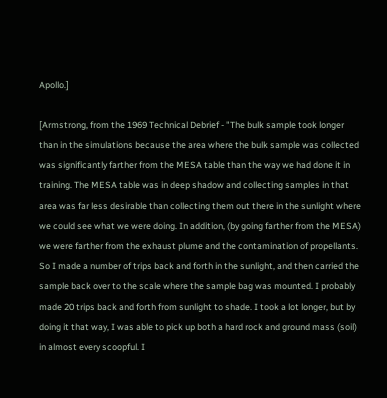Apollo.]

[Armstrong, from the 1969 Technical Debrief - "The bulk sample took longer than in the simulations because the area where the bulk sample was collected was significantly farther from the MESA table than the way we had done it in training. The MESA table was in deep shadow and collecting samples in that area was far less desirable than collecting them out there in the sunlight where we could see what we were doing. In addition, (by going farther from the MESA) we were farther from the exhaust plume and the contamination of propellants. So I made a number of trips back and forth in the sunlight, and then carried the sample back over to the scale where the sample bag was mounted. I probably made 20 trips back and forth from sunlight to shade. I took a lot longer, but by doing it that way, I was able to pick up both a hard rock and ground mass (soil) in almost every scoopful. I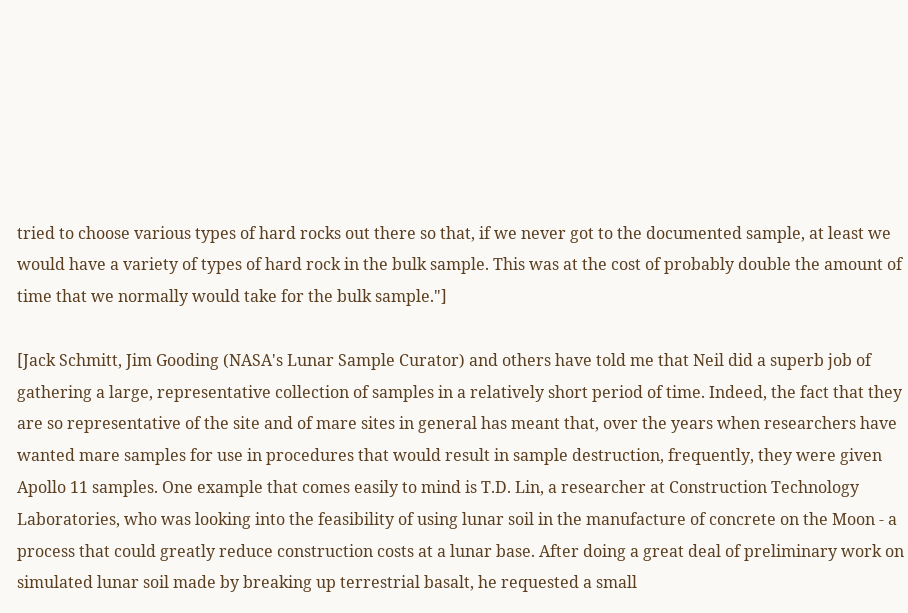tried to choose various types of hard rocks out there so that, if we never got to the documented sample, at least we would have a variety of types of hard rock in the bulk sample. This was at the cost of probably double the amount of time that we normally would take for the bulk sample."]

[Jack Schmitt, Jim Gooding (NASA's Lunar Sample Curator) and others have told me that Neil did a superb job of gathering a large, representative collection of samples in a relatively short period of time. Indeed, the fact that they are so representative of the site and of mare sites in general has meant that, over the years when researchers have wanted mare samples for use in procedures that would result in sample destruction, frequently, they were given Apollo 11 samples. One example that comes easily to mind is T.D. Lin, a researcher at Construction Technology Laboratories, who was looking into the feasibility of using lunar soil in the manufacture of concrete on the Moon - a process that could greatly reduce construction costs at a lunar base. After doing a great deal of preliminary work on simulated lunar soil made by breaking up terrestrial basalt, he requested a small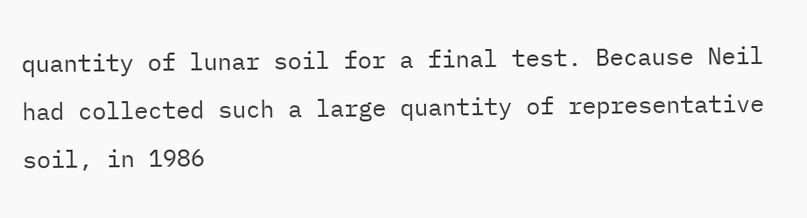quantity of lunar soil for a final test. Because Neil had collected such a large quantity of representative soil, in 1986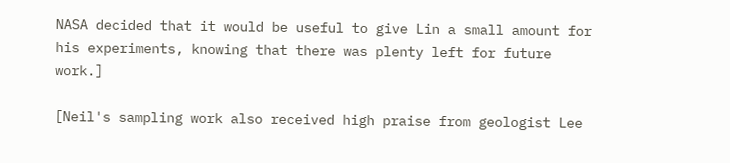NASA decided that it would be useful to give Lin a small amount for his experiments, knowing that there was plenty left for future work.]

[Neil's sampling work also received high praise from geologist Lee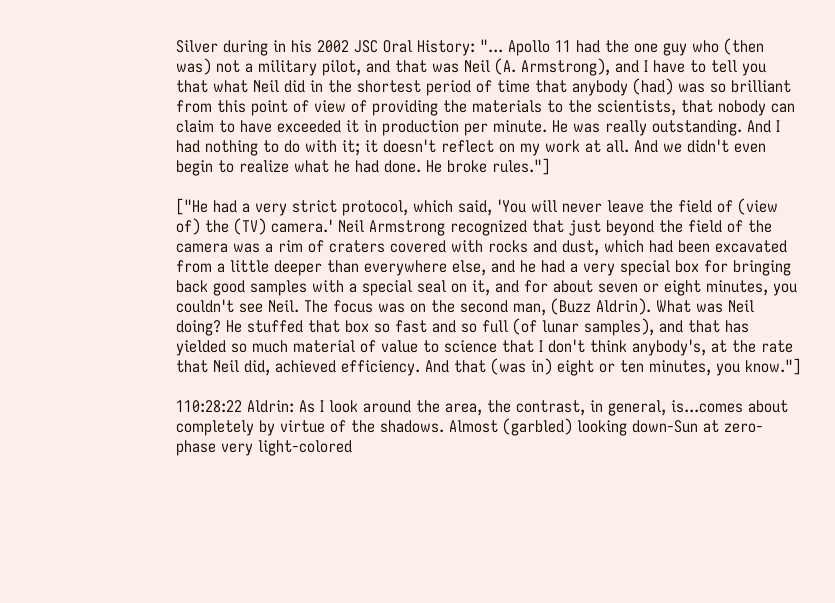Silver during in his 2002 JSC Oral History: "... Apollo 11 had the one guy who (then was) not a military pilot, and that was Neil (A. Armstrong), and I have to tell you that what Neil did in the shortest period of time that anybody (had) was so brilliant from this point of view of providing the materials to the scientists, that nobody can claim to have exceeded it in production per minute. He was really outstanding. And I had nothing to do with it; it doesn't reflect on my work at all. And we didn't even begin to realize what he had done. He broke rules."]

["He had a very strict protocol, which said, 'You will never leave the field of (view of) the (TV) camera.' Neil Armstrong recognized that just beyond the field of the camera was a rim of craters covered with rocks and dust, which had been excavated from a little deeper than everywhere else, and he had a very special box for bringing back good samples with a special seal on it, and for about seven or eight minutes, you couldn't see Neil. The focus was on the second man, (Buzz Aldrin). What was Neil doing? He stuffed that box so fast and so full (of lunar samples), and that has yielded so much material of value to science that I don't think anybody's, at the rate that Neil did, achieved efficiency. And that (was in) eight or ten minutes, you know."]

110:28:22 Aldrin: As I look around the area, the contrast, in general, is...comes about completely by virtue of the shadows. Almost (garbled) looking down-Sun at zero-phase very light-colored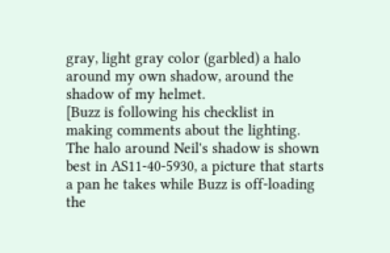gray, light gray color (garbled) a halo around my own shadow, around the shadow of my helmet.
[Buzz is following his checklist in making comments about the lighting. The halo around Neil's shadow is shown best in AS11-40-5930, a picture that starts a pan he takes while Buzz is off-loading the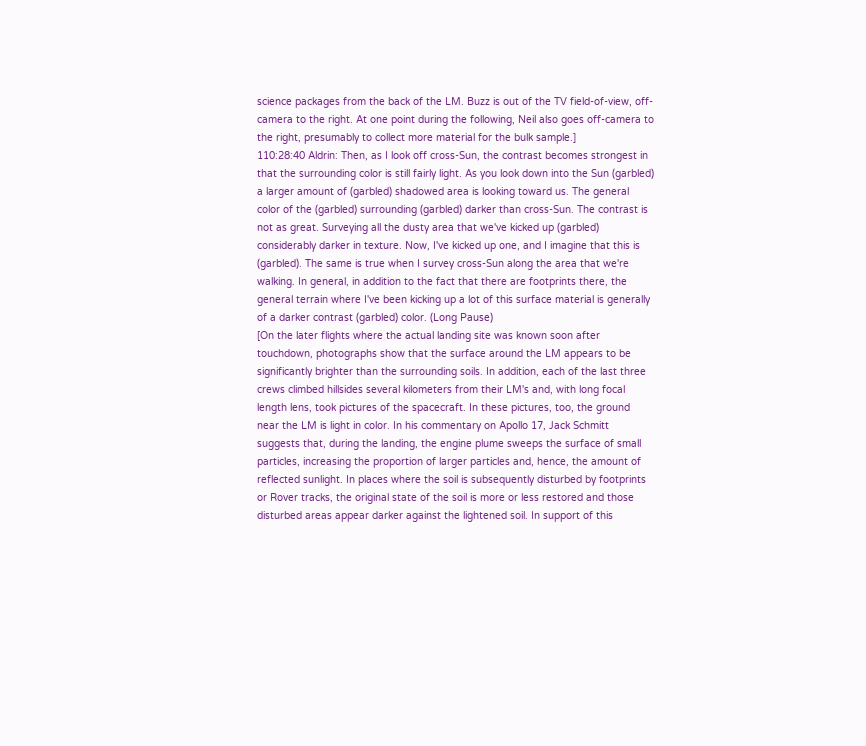science packages from the back of the LM. Buzz is out of the TV field-of-view, off-camera to the right. At one point during the following, Neil also goes off-camera to the right, presumably to collect more material for the bulk sample.]
110:28:40 Aldrin: Then, as I look off cross-Sun, the contrast becomes strongest in that the surrounding color is still fairly light. As you look down into the Sun (garbled) a larger amount of (garbled) shadowed area is looking toward us. The general color of the (garbled) surrounding (garbled) darker than cross-Sun. The contrast is not as great. Surveying all the dusty area that we've kicked up (garbled) considerably darker in texture. Now, I've kicked up one, and I imagine that this is (garbled). The same is true when I survey cross-Sun along the area that we're walking. In general, in addition to the fact that there are footprints there, the general terrain where I've been kicking up a lot of this surface material is generally of a darker contrast (garbled) color. (Long Pause)
[On the later flights where the actual landing site was known soon after touchdown, photographs show that the surface around the LM appears to be significantly brighter than the surrounding soils. In addition, each of the last three crews climbed hillsides several kilometers from their LM's and, with long focal length lens, took pictures of the spacecraft. In these pictures, too, the ground near the LM is light in color. In his commentary on Apollo 17, Jack Schmitt suggests that, during the landing, the engine plume sweeps the surface of small particles, increasing the proportion of larger particles and, hence, the amount of reflected sunlight. In places where the soil is subsequently disturbed by footprints or Rover tracks, the original state of the soil is more or less restored and those disturbed areas appear darker against the lightened soil. In support of this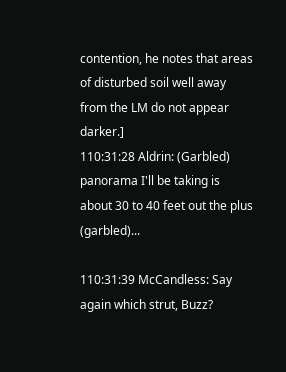contention, he notes that areas of disturbed soil well away from the LM do not appear darker.]
110:31:28 Aldrin: (Garbled) panorama I'll be taking is about 30 to 40 feet out the plus (garbled)...

110:31:39 McCandless: Say again which strut, Buzz?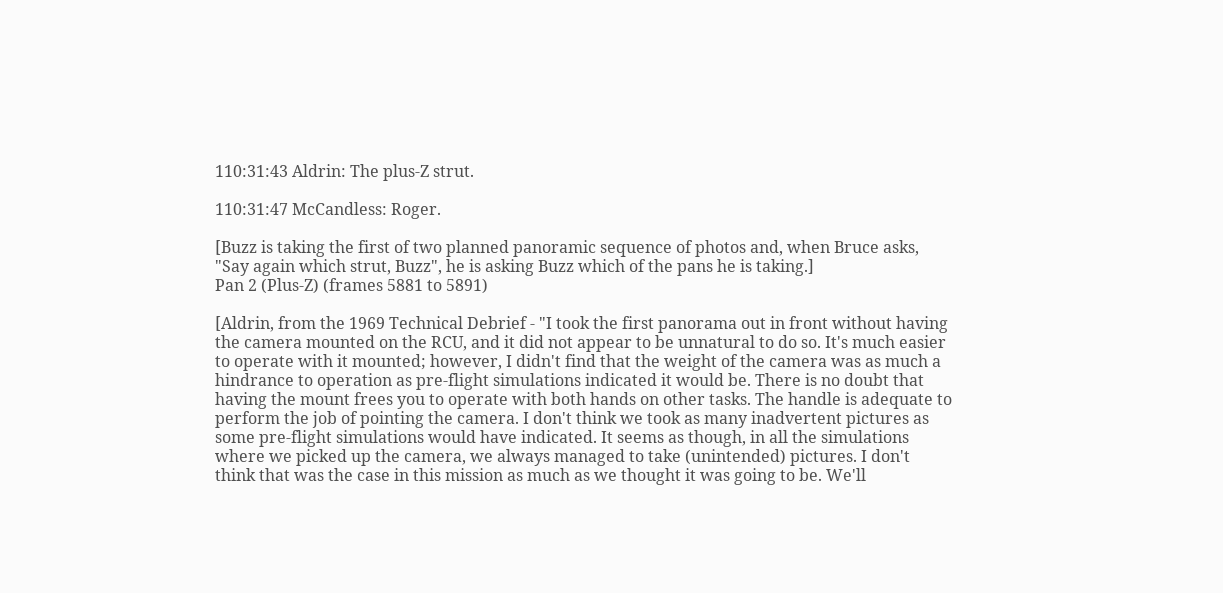110:31:43 Aldrin: The plus-Z strut.

110:31:47 McCandless: Roger.

[Buzz is taking the first of two planned panoramic sequence of photos and, when Bruce asks, "Say again which strut, Buzz", he is asking Buzz which of the pans he is taking.]
Pan 2 (Plus-Z) (frames 5881 to 5891)

[Aldrin, from the 1969 Technical Debrief - "I took the first panorama out in front without having the camera mounted on the RCU, and it did not appear to be unnatural to do so. It's much easier to operate with it mounted; however, I didn't find that the weight of the camera was as much a hindrance to operation as pre-flight simulations indicated it would be. There is no doubt that having the mount frees you to operate with both hands on other tasks. The handle is adequate to perform the job of pointing the camera. I don't think we took as many inadvertent pictures as some pre-flight simulations would have indicated. It seems as though, in all the simulations where we picked up the camera, we always managed to take (unintended) pictures. I don't think that was the case in this mission as much as we thought it was going to be. We'll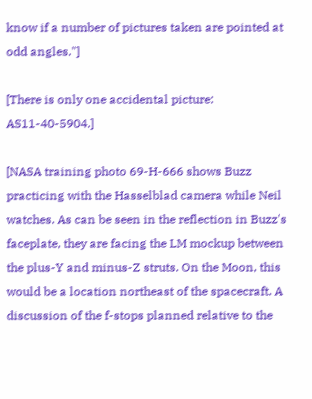know if a number of pictures taken are pointed at odd angles."]

[There is only one accidental picture: AS11-40-5904.]

[NASA training photo 69-H-666 shows Buzz practicing with the Hasselblad camera while Neil watches. As can be seen in the reflection in Buzz's faceplate, they are facing the LM mockup between the plus-Y and minus-Z struts. On the Moon, this would be a location northeast of the spacecraft. A discussion of the f-stops planned relative to the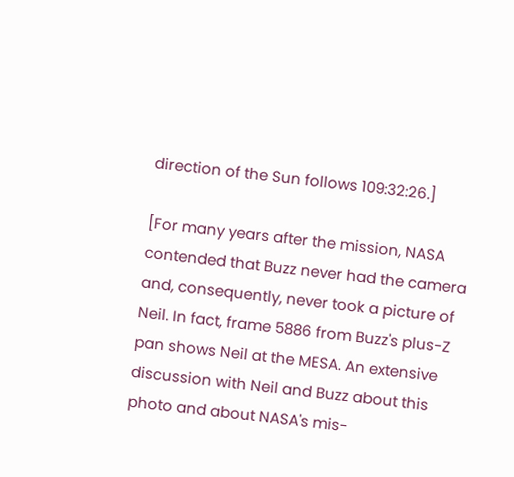direction of the Sun follows 109:32:26.]

[For many years after the mission, NASA contended that Buzz never had the camera and, consequently, never took a picture of Neil. In fact, frame 5886 from Buzz's plus-Z pan shows Neil at the MESA. An extensive discussion with Neil and Buzz about this photo and about NASA's mis-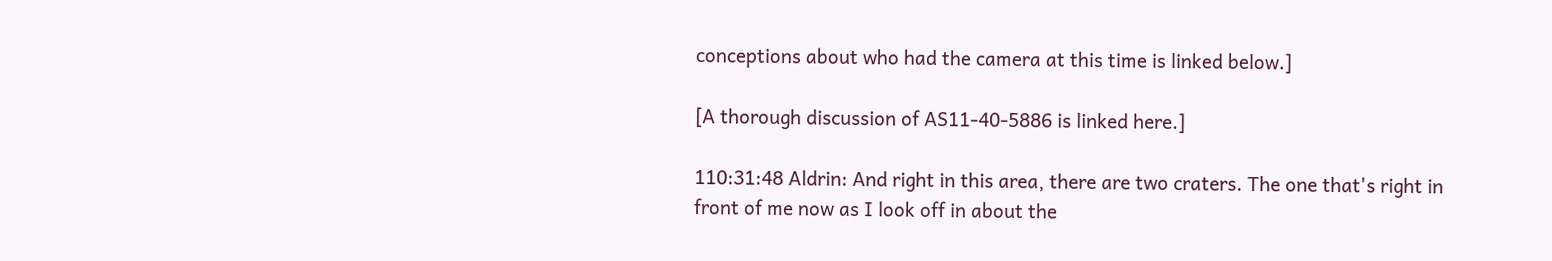conceptions about who had the camera at this time is linked below.]

[A thorough discussion of AS11-40-5886 is linked here.]

110:31:48 Aldrin: And right in this area, there are two craters. The one that's right in front of me now as I look off in about the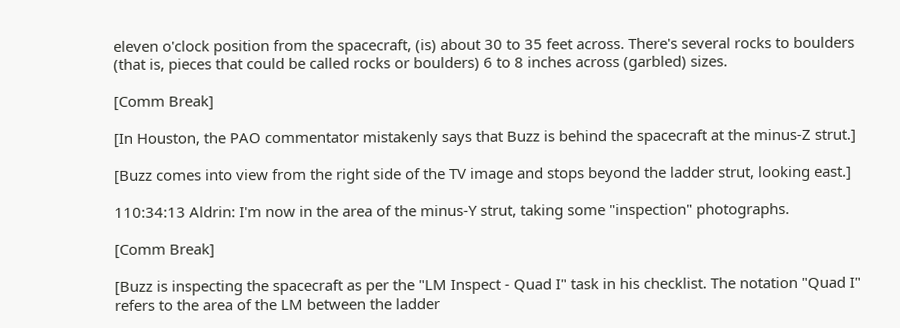eleven o'clock position from the spacecraft, (is) about 30 to 35 feet across. There's several rocks to boulders (that is, pieces that could be called rocks or boulders) 6 to 8 inches across (garbled) sizes.

[Comm Break]

[In Houston, the PAO commentator mistakenly says that Buzz is behind the spacecraft at the minus-Z strut.]

[Buzz comes into view from the right side of the TV image and stops beyond the ladder strut, looking east.]

110:34:13 Aldrin: I'm now in the area of the minus-Y strut, taking some "inspection" photographs.

[Comm Break]

[Buzz is inspecting the spacecraft as per the "LM Inspect - Quad I" task in his checklist. The notation "Quad I" refers to the area of the LM between the ladder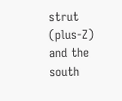strut (plus-Z) and the south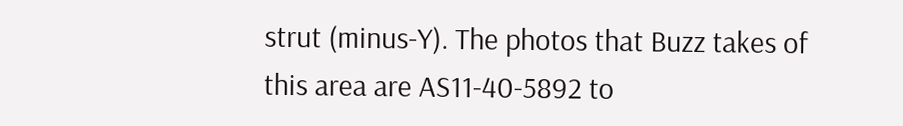strut (minus-Y). The photos that Buzz takes of this area are AS11-40-5892 to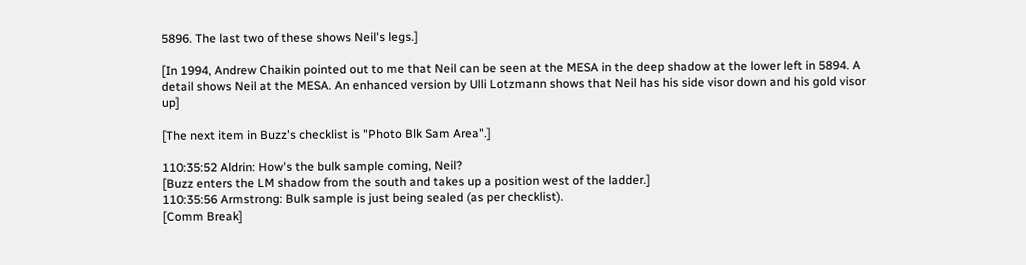5896. The last two of these shows Neil's legs.]

[In 1994, Andrew Chaikin pointed out to me that Neil can be seen at the MESA in the deep shadow at the lower left in 5894. A detail shows Neil at the MESA. An enhanced version by Ulli Lotzmann shows that Neil has his side visor down and his gold visor up]

[The next item in Buzz's checklist is "Photo Blk Sam Area".]

110:35:52 Aldrin: How's the bulk sample coming, Neil?
[Buzz enters the LM shadow from the south and takes up a position west of the ladder.]
110:35:56 Armstrong: Bulk sample is just being sealed (as per checklist).
[Comm Break]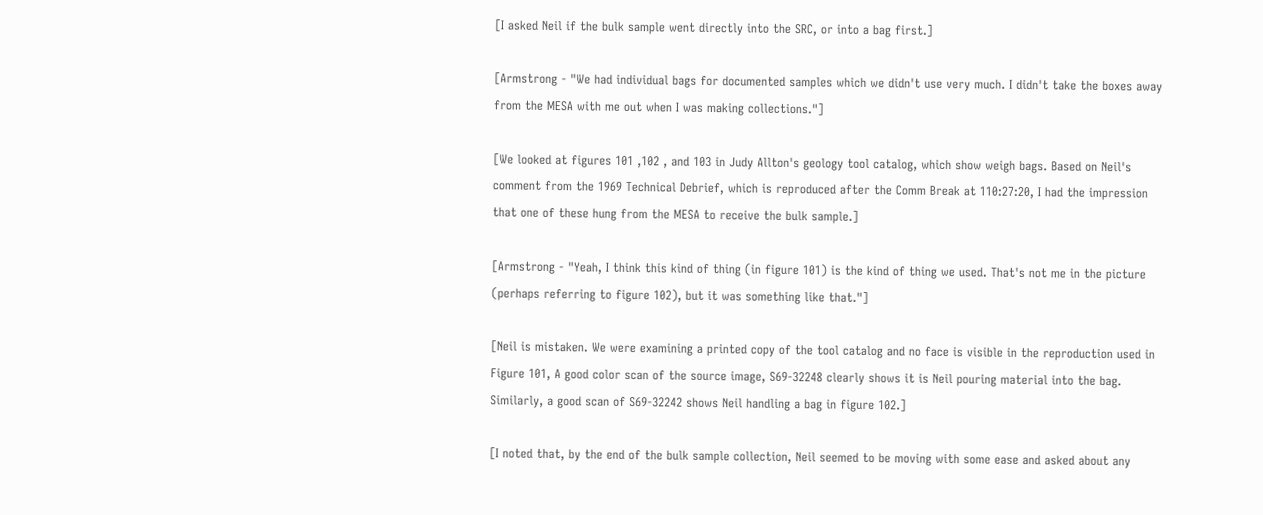[I asked Neil if the bulk sample went directly into the SRC, or into a bag first.]

[Armstrong - "We had individual bags for documented samples which we didn't use very much. I didn't take the boxes away from the MESA with me out when I was making collections."]

[We looked at figures 101 ,102 , and 103 in Judy Allton's geology tool catalog, which show weigh bags. Based on Neil's comment from the 1969 Technical Debrief, which is reproduced after the Comm Break at 110:27:20, I had the impression that one of these hung from the MESA to receive the bulk sample.]

[Armstrong - "Yeah, I think this kind of thing (in figure 101) is the kind of thing we used. That's not me in the picture (perhaps referring to figure 102), but it was something like that."]

[Neil is mistaken. We were examining a printed copy of the tool catalog and no face is visible in the reproduction used in Figure 101, A good color scan of the source image, S69-32248 clearly shows it is Neil pouring material into the bag. Similarly, a good scan of S69-32242 shows Neil handling a bag in figure 102.]

[I noted that, by the end of the bulk sample collection, Neil seemed to be moving with some ease and asked about any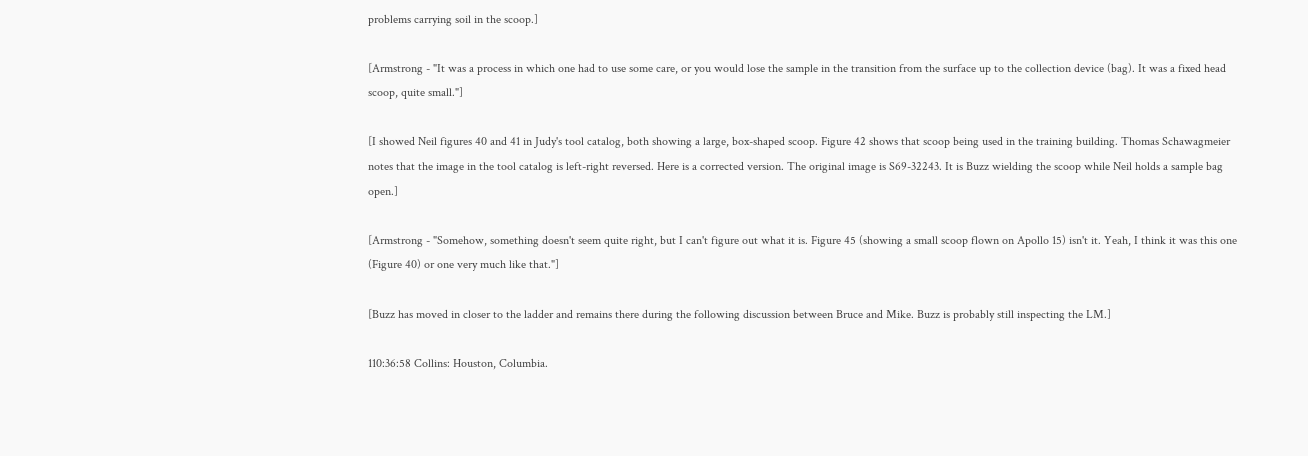problems carrying soil in the scoop.]

[Armstrong - "It was a process in which one had to use some care, or you would lose the sample in the transition from the surface up to the collection device (bag). It was a fixed head scoop, quite small."]

[I showed Neil figures 40 and 41 in Judy's tool catalog, both showing a large, box-shaped scoop. Figure 42 shows that scoop being used in the training building. Thomas Schawagmeier notes that the image in the tool catalog is left-right reversed. Here is a corrected version. The original image is S69-32243. It is Buzz wielding the scoop while Neil holds a sample bag open.]

[Armstrong - "Somehow, something doesn't seem quite right, but I can't figure out what it is. Figure 45 (showing a small scoop flown on Apollo 15) isn't it. Yeah, I think it was this one (Figure 40) or one very much like that."]

[Buzz has moved in closer to the ladder and remains there during the following discussion between Bruce and Mike. Buzz is probably still inspecting the LM.]

110:36:58 Collins: Houston, Columbia.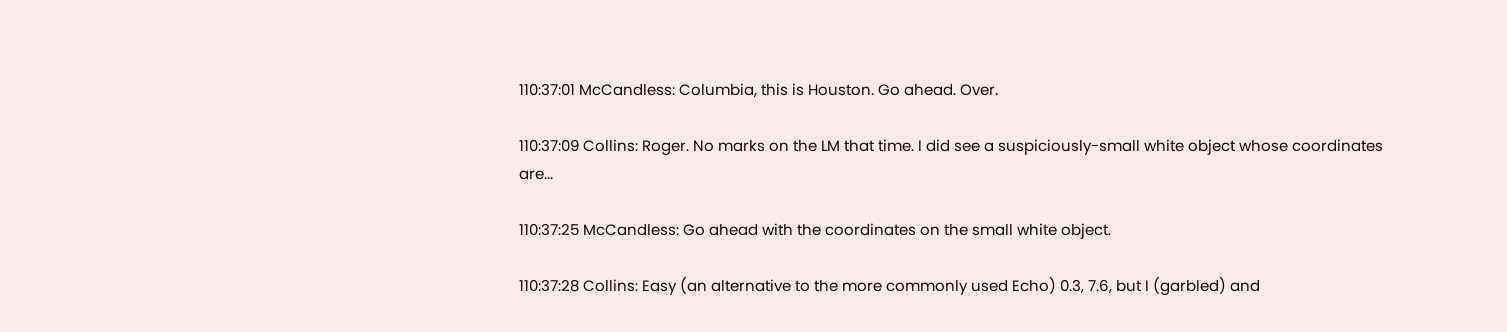110:37:01 McCandless: Columbia, this is Houston. Go ahead. Over.

110:37:09 Collins: Roger. No marks on the LM that time. I did see a suspiciously-small white object whose coordinates are...

110:37:25 McCandless: Go ahead with the coordinates on the small white object.

110:37:28 Collins: Easy (an alternative to the more commonly used Echo) 0.3, 7.6, but I (garbled) and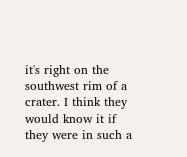it's right on the southwest rim of a crater. I think they would know it if they were in such a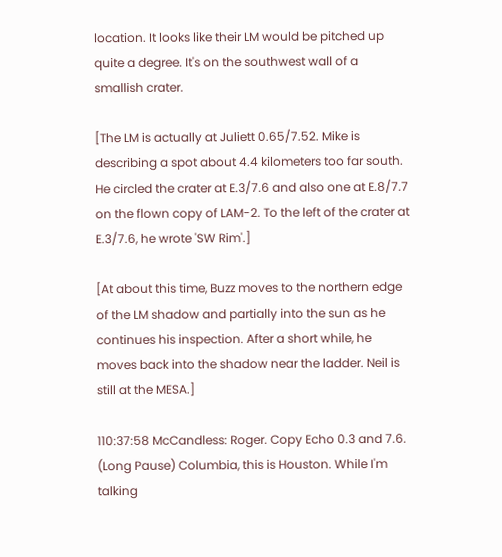location. It looks like their LM would be pitched up quite a degree. It's on the southwest wall of a smallish crater.

[The LM is actually at Juliett 0.65/7.52. Mike is describing a spot about 4.4 kilometers too far south. He circled the crater at E.3/7.6 and also one at E.8/7.7 on the flown copy of LAM-2. To the left of the crater at E.3/7.6, he wrote 'SW Rim'.]

[At about this time, Buzz moves to the northern edge of the LM shadow and partially into the sun as he continues his inspection. After a short while, he moves back into the shadow near the ladder. Neil is still at the MESA.]

110:37:58 McCandless: Roger. Copy Echo 0.3 and 7.6. (Long Pause) Columbia, this is Houston. While I'm talking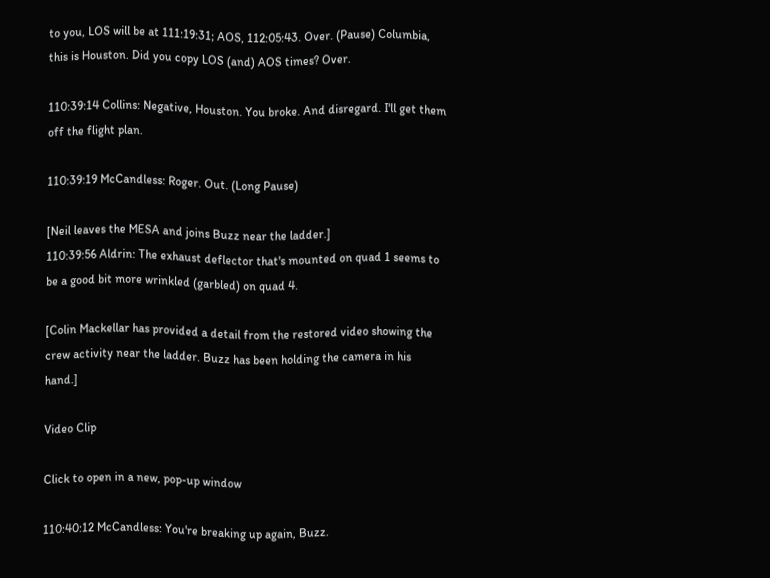to you, LOS will be at 111:19:31; AOS, 112:05:43. Over. (Pause) Columbia, this is Houston. Did you copy LOS (and) AOS times? Over.

110:39:14 Collins: Negative, Houston. You broke. And disregard. I'll get them off the flight plan.

110:39:19 McCandless: Roger. Out. (Long Pause)

[Neil leaves the MESA and joins Buzz near the ladder.]
110:39:56 Aldrin: The exhaust deflector that's mounted on quad 1 seems to be a good bit more wrinkled (garbled) on quad 4.

[Colin Mackellar has provided a detail from the restored video showing the crew activity near the ladder. Buzz has been holding the camera in his hand.]

Video Clip

Click to open in a new, pop-up window

110:40:12 McCandless: You're breaking up again, Buzz.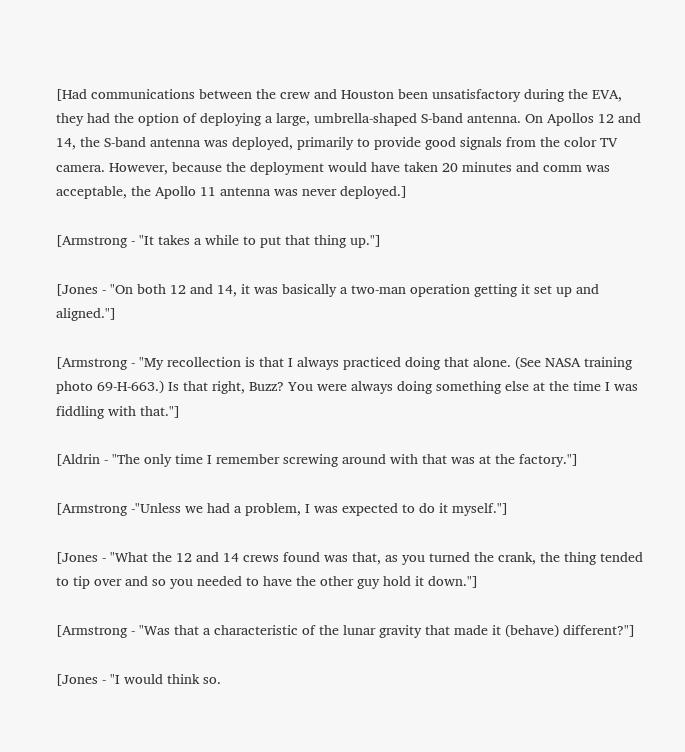[Had communications between the crew and Houston been unsatisfactory during the EVA, they had the option of deploying a large, umbrella-shaped S-band antenna. On Apollos 12 and 14, the S-band antenna was deployed, primarily to provide good signals from the color TV camera. However, because the deployment would have taken 20 minutes and comm was acceptable, the Apollo 11 antenna was never deployed.]

[Armstrong - "It takes a while to put that thing up."]

[Jones - "On both 12 and 14, it was basically a two-man operation getting it set up and aligned."]

[Armstrong - "My recollection is that I always practiced doing that alone. (See NASA training photo 69-H-663.) Is that right, Buzz? You were always doing something else at the time I was fiddling with that."]

[Aldrin - "The only time I remember screwing around with that was at the factory."]

[Armstrong -"Unless we had a problem, I was expected to do it myself."]

[Jones - "What the 12 and 14 crews found was that, as you turned the crank, the thing tended to tip over and so you needed to have the other guy hold it down."]

[Armstrong - "Was that a characteristic of the lunar gravity that made it (behave) different?"]

[Jones - "I would think so.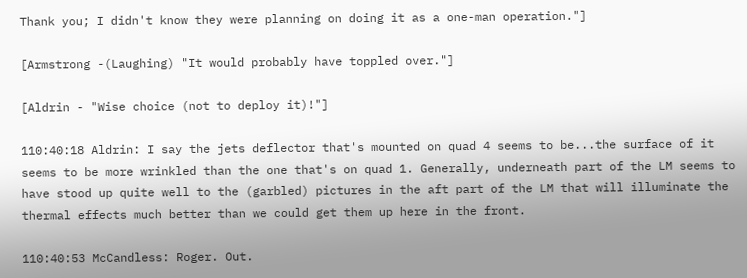Thank you; I didn't know they were planning on doing it as a one-man operation."]

[Armstrong -(Laughing) "It would probably have toppled over."]

[Aldrin - "Wise choice (not to deploy it)!"]

110:40:18 Aldrin: I say the jets deflector that's mounted on quad 4 seems to be...the surface of it seems to be more wrinkled than the one that's on quad 1. Generally, underneath part of the LM seems to have stood up quite well to the (garbled) pictures in the aft part of the LM that will illuminate the thermal effects much better than we could get them up here in the front.

110:40:53 McCandless: Roger. Out.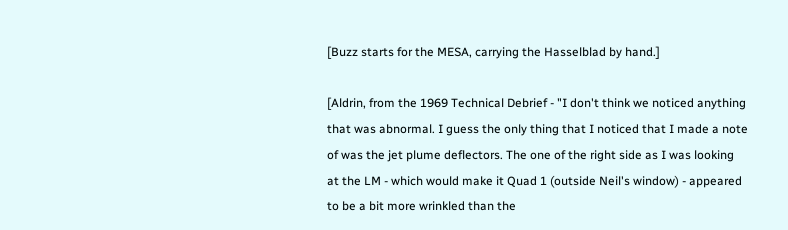[Buzz starts for the MESA, carrying the Hasselblad by hand.]

[Aldrin, from the 1969 Technical Debrief - "I don't think we noticed anything that was abnormal. I guess the only thing that I noticed that I made a note of was the jet plume deflectors. The one of the right side as I was looking at the LM - which would make it Quad 1 (outside Neil's window) - appeared to be a bit more wrinkled than the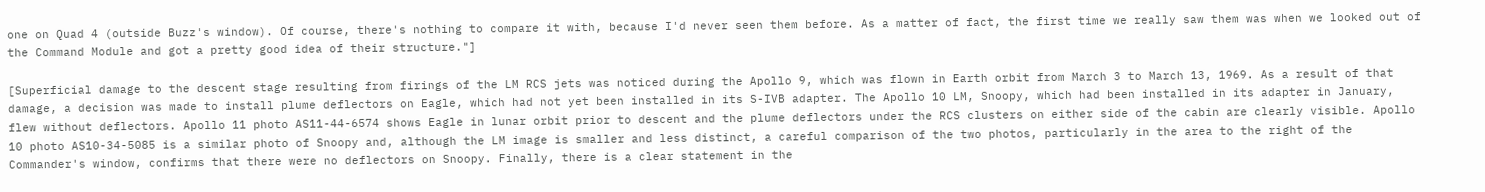one on Quad 4 (outside Buzz's window). Of course, there's nothing to compare it with, because I'd never seen them before. As a matter of fact, the first time we really saw them was when we looked out of the Command Module and got a pretty good idea of their structure."]

[Superficial damage to the descent stage resulting from firings of the LM RCS jets was noticed during the Apollo 9, which was flown in Earth orbit from March 3 to March 13, 1969. As a result of that damage, a decision was made to install plume deflectors on Eagle, which had not yet been installed in its S-IVB adapter. The Apollo 10 LM, Snoopy, which had been installed in its adapter in January, flew without deflectors. Apollo 11 photo AS11-44-6574 shows Eagle in lunar orbit prior to descent and the plume deflectors under the RCS clusters on either side of the cabin are clearly visible. Apollo 10 photo AS10-34-5085 is a similar photo of Snoopy and, although the LM image is smaller and less distinct, a careful comparison of the two photos, particularly in the area to the right of the Commander's window, confirms that there were no deflectors on Snoopy. Finally, there is a clear statement in the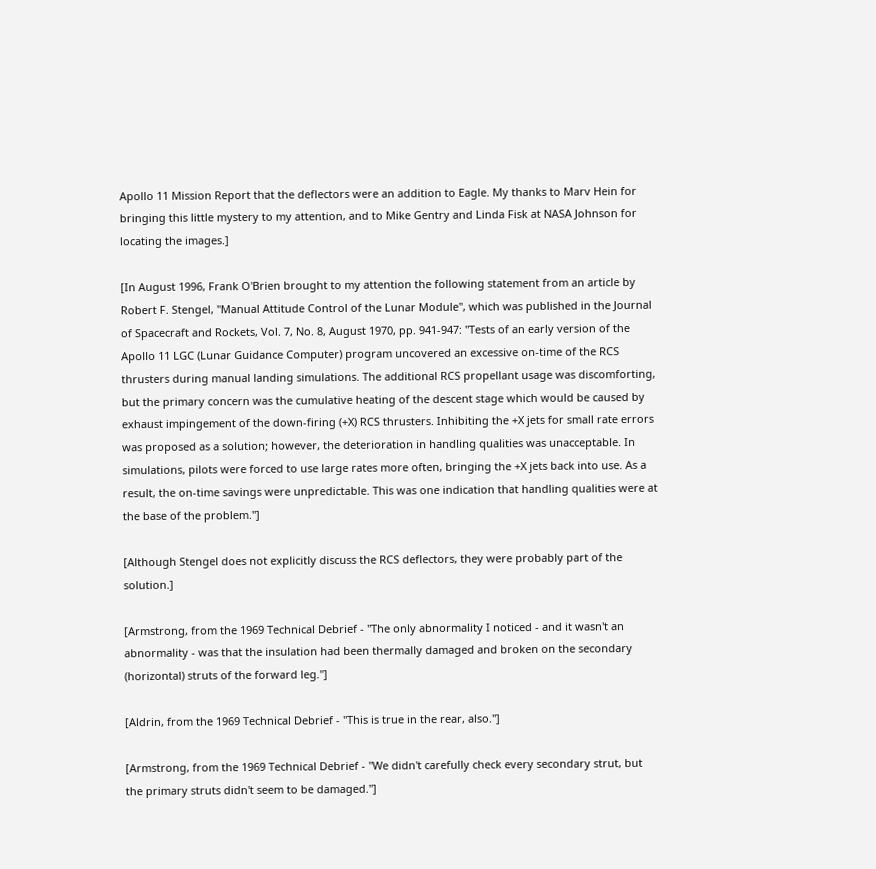Apollo 11 Mission Report that the deflectors were an addition to Eagle. My thanks to Marv Hein for bringing this little mystery to my attention, and to Mike Gentry and Linda Fisk at NASA Johnson for locating the images.]

[In August 1996, Frank O'Brien brought to my attention the following statement from an article by Robert F. Stengel, "Manual Attitude Control of the Lunar Module", which was published in the Journal of Spacecraft and Rockets, Vol. 7, No. 8, August 1970, pp. 941-947: "Tests of an early version of the Apollo 11 LGC (Lunar Guidance Computer) program uncovered an excessive on-time of the RCS thrusters during manual landing simulations. The additional RCS propellant usage was discomforting, but the primary concern was the cumulative heating of the descent stage which would be caused by exhaust impingement of the down-firing (+X) RCS thrusters. Inhibiting the +X jets for small rate errors was proposed as a solution; however, the deterioration in handling qualities was unacceptable. In simulations, pilots were forced to use large rates more often, bringing the +X jets back into use. As a result, the on-time savings were unpredictable. This was one indication that handling qualities were at the base of the problem."]

[Although Stengel does not explicitly discuss the RCS deflectors, they were probably part of the solution.]

[Armstrong, from the 1969 Technical Debrief - "The only abnormality I noticed - and it wasn't an abnormality - was that the insulation had been thermally damaged and broken on the secondary (horizontal) struts of the forward leg."]

[Aldrin, from the 1969 Technical Debrief - "This is true in the rear, also."]

[Armstrong, from the 1969 Technical Debrief - "We didn't carefully check every secondary strut, but the primary struts didn't seem to be damaged."]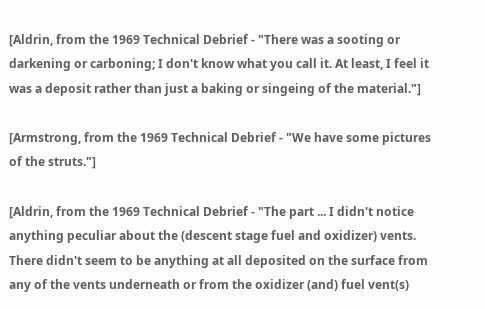[Aldrin, from the 1969 Technical Debrief - "There was a sooting or darkening or carboning; I don't know what you call it. At least, I feel it was a deposit rather than just a baking or singeing of the material."]

[Armstrong, from the 1969 Technical Debrief - "We have some pictures of the struts."]

[Aldrin, from the 1969 Technical Debrief - "The part ... I didn't notice anything peculiar about the (descent stage fuel and oxidizer) vents. There didn't seem to be anything at all deposited on the surface from any of the vents underneath or from the oxidizer (and) fuel vent(s)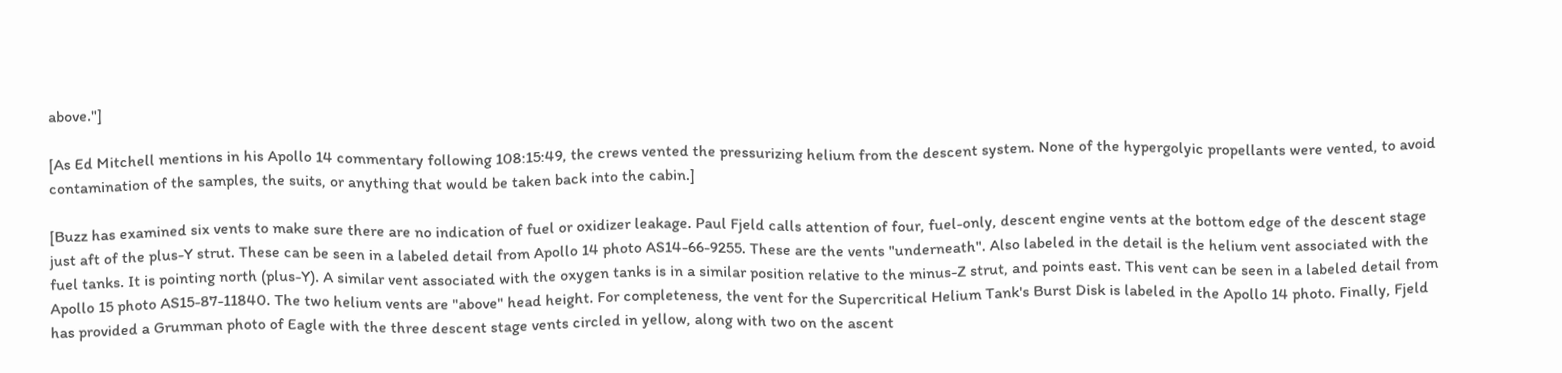above."]

[As Ed Mitchell mentions in his Apollo 14 commentary following 108:15:49, the crews vented the pressurizing helium from the descent system. None of the hypergolyic propellants were vented, to avoid contamination of the samples, the suits, or anything that would be taken back into the cabin.]

[Buzz has examined six vents to make sure there are no indication of fuel or oxidizer leakage. Paul Fjeld calls attention of four, fuel-only, descent engine vents at the bottom edge of the descent stage just aft of the plus-Y strut. These can be seen in a labeled detail from Apollo 14 photo AS14-66-9255. These are the vents "underneath". Also labeled in the detail is the helium vent associated with the fuel tanks. It is pointing north (plus-Y). A similar vent associated with the oxygen tanks is in a similar position relative to the minus-Z strut, and points east. This vent can be seen in a labeled detail from Apollo 15 photo AS15-87-11840. The two helium vents are "above" head height. For completeness, the vent for the Supercritical Helium Tank's Burst Disk is labeled in the Apollo 14 photo. Finally, Fjeld has provided a Grumman photo of Eagle with the three descent stage vents circled in yellow, along with two on the ascent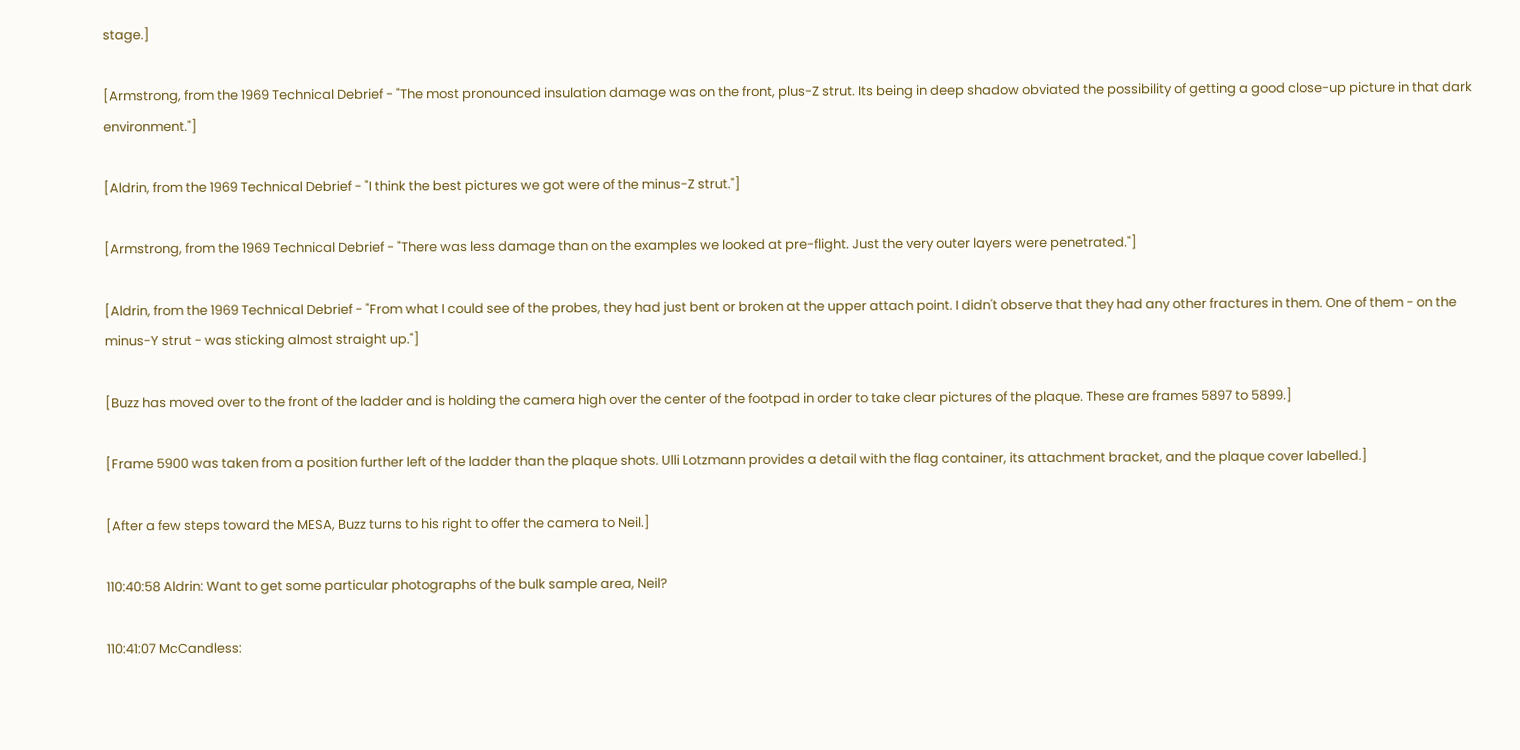stage.]

[Armstrong, from the 1969 Technical Debrief - "The most pronounced insulation damage was on the front, plus-Z strut. Its being in deep shadow obviated the possibility of getting a good close-up picture in that dark environment."]

[Aldrin, from the 1969 Technical Debrief - "I think the best pictures we got were of the minus-Z strut."]

[Armstrong, from the 1969 Technical Debrief - "There was less damage than on the examples we looked at pre-flight. Just the very outer layers were penetrated."]

[Aldrin, from the 1969 Technical Debrief - "From what I could see of the probes, they had just bent or broken at the upper attach point. I didn't observe that they had any other fractures in them. One of them - on the minus-Y strut - was sticking almost straight up."]

[Buzz has moved over to the front of the ladder and is holding the camera high over the center of the footpad in order to take clear pictures of the plaque. These are frames 5897 to 5899.]

[Frame 5900 was taken from a position further left of the ladder than the plaque shots. Ulli Lotzmann provides a detail with the flag container, its attachment bracket, and the plaque cover labelled.]

[After a few steps toward the MESA, Buzz turns to his right to offer the camera to Neil.]

110:40:58 Aldrin: Want to get some particular photographs of the bulk sample area, Neil?

110:41:07 McCandless: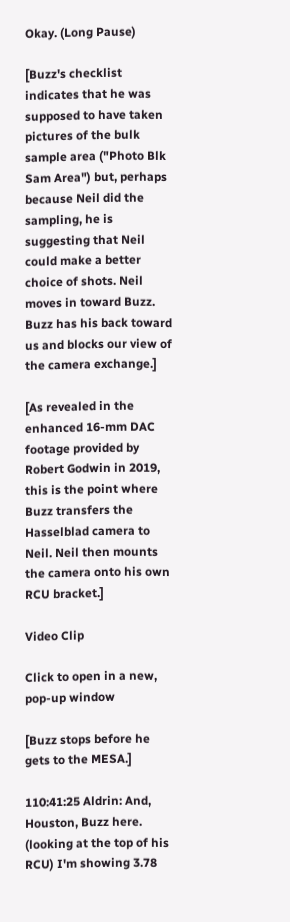Okay. (Long Pause)

[Buzz's checklist indicates that he was supposed to have taken pictures of the bulk sample area ("Photo Blk Sam Area") but, perhaps because Neil did the sampling, he is suggesting that Neil could make a better choice of shots. Neil moves in toward Buzz. Buzz has his back toward us and blocks our view of the camera exchange.]

[As revealed in the enhanced 16-mm DAC footage provided by Robert Godwin in 2019, this is the point where Buzz transfers the Hasselblad camera to Neil. Neil then mounts the camera onto his own RCU bracket.]

Video Clip

Click to open in a new, pop-up window

[Buzz stops before he gets to the MESA.]

110:41:25 Aldrin: And, Houston, Buzz here. (looking at the top of his RCU) I'm showing 3.78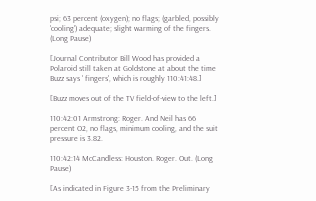psi; 63 percent (oxygen); no flags; (garbled, possibly 'cooling') adequate; slight warming of the fingers. (Long Pause)

[Journal Contributor Bill Wood has provided a Polaroid still taken at Goldstone at about the time Buzz says ' fingers', which is roughly 110:41:48.]

[Buzz moves out of the TV field-of-view to the left.]

110:42:01 Armstrong: Roger. And Neil has 66 percent O2, no flags, minimum cooling, and the suit pressure is 3.82.

110:42:14 McCandless: Houston. Roger. Out. (Long Pause)

[As indicated in Figure 3-15 from the Preliminary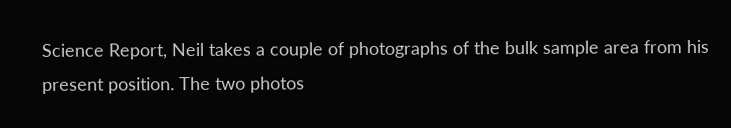Science Report, Neil takes a couple of photographs of the bulk sample area from his present position. The two photos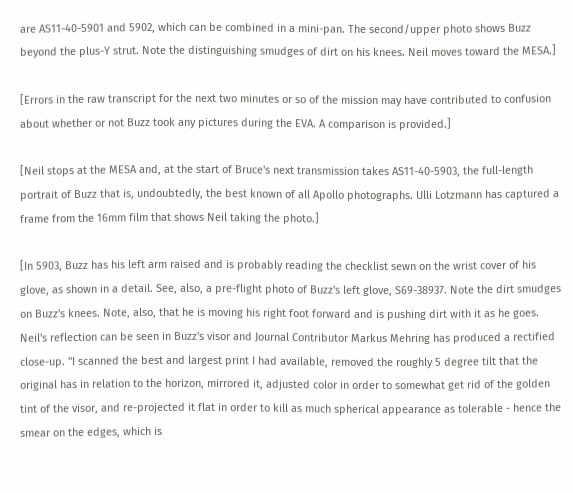are AS11-40-5901 and 5902, which can be combined in a mini-pan. The second/upper photo shows Buzz beyond the plus-Y strut. Note the distinguishing smudges of dirt on his knees. Neil moves toward the MESA.]

[Errors in the raw transcript for the next two minutes or so of the mission may have contributed to confusion about whether or not Buzz took any pictures during the EVA. A comparison is provided.]

[Neil stops at the MESA and, at the start of Bruce's next transmission takes AS11-40-5903, the full-length portrait of Buzz that is, undoubtedly, the best known of all Apollo photographs. Ulli Lotzmann has captured a frame from the 16mm film that shows Neil taking the photo.]

[In 5903, Buzz has his left arm raised and is probably reading the checklist sewn on the wrist cover of his glove, as shown in a detail. See, also, a pre-flight photo of Buzz's left glove, S69-38937. Note the dirt smudges on Buzz's knees. Note, also, that he is moving his right foot forward and is pushing dirt with it as he goes. Neil's reflection can be seen in Buzz's visor and Journal Contributor Markus Mehring has produced a rectified close-up. "I scanned the best and largest print I had available, removed the roughly 5 degree tilt that the original has in relation to the horizon, mirrored it, adjusted color in order to somewhat get rid of the golden tint of the visor, and re-projected it flat in order to kill as much spherical appearance as tolerable - hence the smear on the edges, which is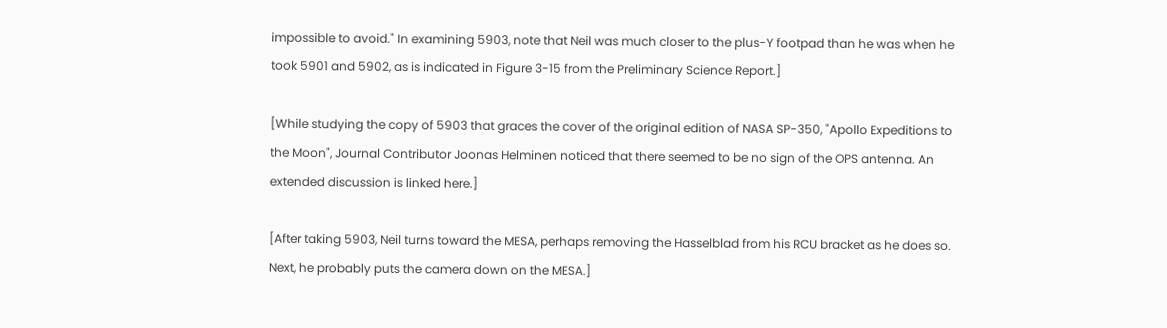impossible to avoid." In examining 5903, note that Neil was much closer to the plus-Y footpad than he was when he took 5901 and 5902, as is indicated in Figure 3-15 from the Preliminary Science Report.]

[While studying the copy of 5903 that graces the cover of the original edition of NASA SP-350, "Apollo Expeditions to the Moon", Journal Contributor Joonas Helminen noticed that there seemed to be no sign of the OPS antenna. An extended discussion is linked here.]

[After taking 5903, Neil turns toward the MESA, perhaps removing the Hasselblad from his RCU bracket as he does so. Next, he probably puts the camera down on the MESA.]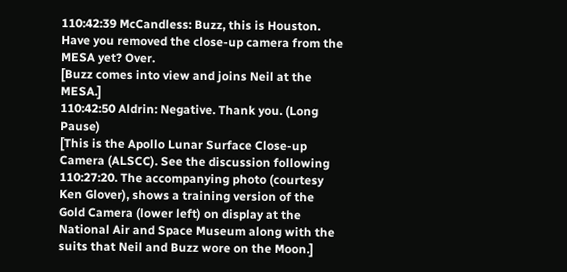110:42:39 McCandless: Buzz, this is Houston. Have you removed the close-up camera from the MESA yet? Over.
[Buzz comes into view and joins Neil at the MESA.]
110:42:50 Aldrin: Negative. Thank you. (Long Pause)
[This is the Apollo Lunar Surface Close-up Camera (ALSCC). See the discussion following 110:27:20. The accompanying photo (courtesy Ken Glover), shows a training version of the Gold Camera (lower left) on display at the National Air and Space Museum along with the suits that Neil and Buzz wore on the Moon.]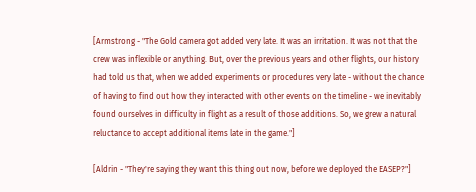[Armstrong - "The Gold camera got added very late. It was an irritation. It was not that the crew was inflexible or anything. But, over the previous years and other flights, our history had told us that, when we added experiments or procedures very late - without the chance of having to find out how they interacted with other events on the timeline - we inevitably found ourselves in difficulty in flight as a result of those additions. So, we grew a natural reluctance to accept additional items late in the game."]

[Aldrin - "They're saying they want this thing out now, before we deployed the EASEP?"]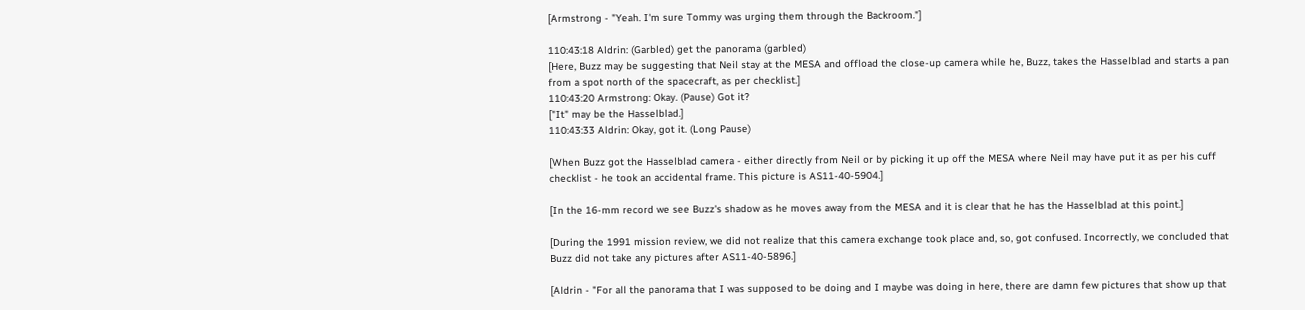[Armstrong - "Yeah. I'm sure Tommy was urging them through the Backroom."]

110:43:18 Aldrin: (Garbled) get the panorama (garbled)
[Here, Buzz may be suggesting that Neil stay at the MESA and offload the close-up camera while he, Buzz, takes the Hasselblad and starts a pan from a spot north of the spacecraft, as per checklist.]
110:43:20 Armstrong: Okay. (Pause) Got it?
["It" may be the Hasselblad.]
110:43:33 Aldrin: Okay, got it. (Long Pause)

[When Buzz got the Hasselblad camera - either directly from Neil or by picking it up off the MESA where Neil may have put it as per his cuff checklist - he took an accidental frame. This picture is AS11-40-5904.]

[In the 16-mm record we see Buzz's shadow as he moves away from the MESA and it is clear that he has the Hasselblad at this point.]

[During the 1991 mission review, we did not realize that this camera exchange took place and, so, got confused. Incorrectly, we concluded that Buzz did not take any pictures after AS11-40-5896.]

[Aldrin - "For all the panorama that I was supposed to be doing and I maybe was doing in here, there are damn few pictures that show up that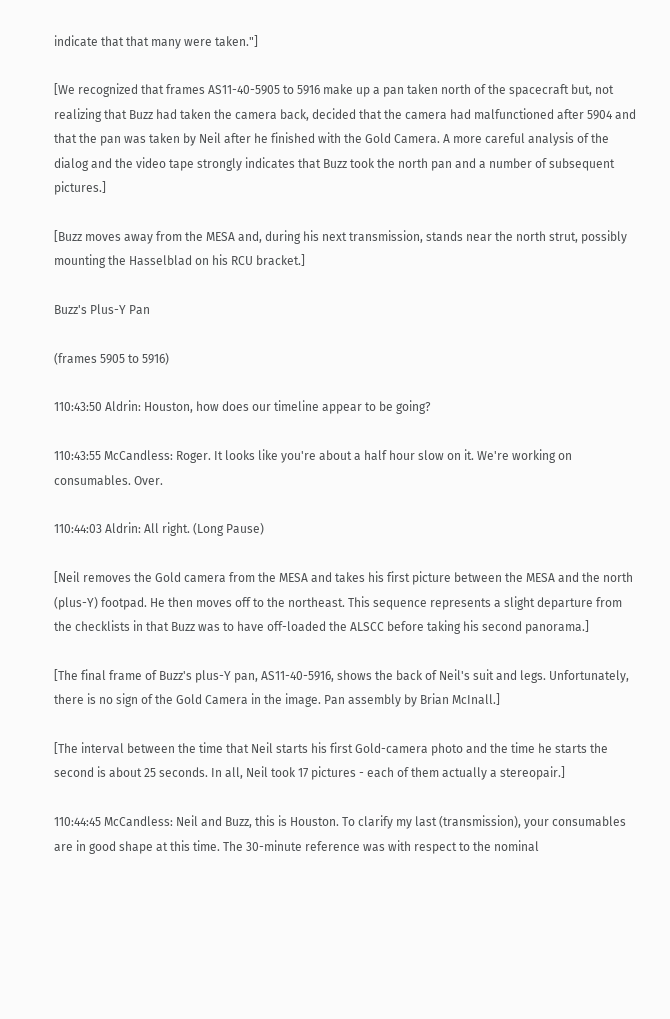indicate that that many were taken."]

[We recognized that frames AS11-40-5905 to 5916 make up a pan taken north of the spacecraft but, not realizing that Buzz had taken the camera back, decided that the camera had malfunctioned after 5904 and that the pan was taken by Neil after he finished with the Gold Camera. A more careful analysis of the dialog and the video tape strongly indicates that Buzz took the north pan and a number of subsequent pictures.]

[Buzz moves away from the MESA and, during his next transmission, stands near the north strut, possibly mounting the Hasselblad on his RCU bracket.]

Buzz's Plus-Y Pan

(frames 5905 to 5916)

110:43:50 Aldrin: Houston, how does our timeline appear to be going?

110:43:55 McCandless: Roger. It looks like you're about a half hour slow on it. We're working on consumables. Over.

110:44:03 Aldrin: All right. (Long Pause)

[Neil removes the Gold camera from the MESA and takes his first picture between the MESA and the north (plus-Y) footpad. He then moves off to the northeast. This sequence represents a slight departure from the checklists in that Buzz was to have off-loaded the ALSCC before taking his second panorama.]

[The final frame of Buzz's plus-Y pan, AS11-40-5916, shows the back of Neil's suit and legs. Unfortunately, there is no sign of the Gold Camera in the image. Pan assembly by Brian McInall.]

[The interval between the time that Neil starts his first Gold-camera photo and the time he starts the second is about 25 seconds. In all, Neil took 17 pictures - each of them actually a stereopair.]

110:44:45 McCandless: Neil and Buzz, this is Houston. To clarify my last (transmission), your consumables are in good shape at this time. The 30-minute reference was with respect to the nominal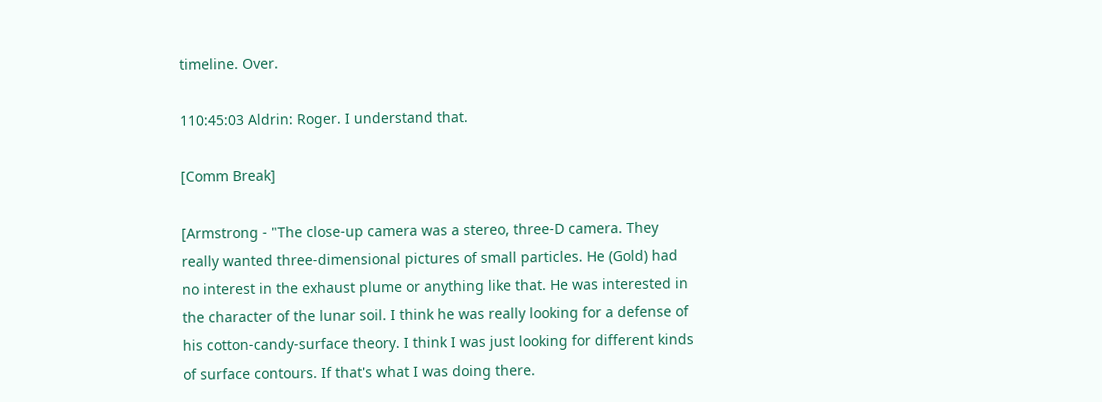timeline. Over.

110:45:03 Aldrin: Roger. I understand that.

[Comm Break]

[Armstrong - "The close-up camera was a stereo, three-D camera. They really wanted three-dimensional pictures of small particles. He (Gold) had no interest in the exhaust plume or anything like that. He was interested in the character of the lunar soil. I think he was really looking for a defense of his cotton-candy-surface theory. I think I was just looking for different kinds of surface contours. If that's what I was doing there.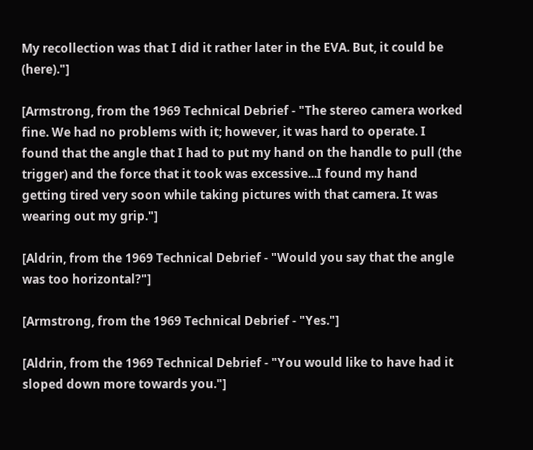My recollection was that I did it rather later in the EVA. But, it could be (here)."]

[Armstrong, from the 1969 Technical Debrief - "The stereo camera worked fine. We had no problems with it; however, it was hard to operate. I found that the angle that I had to put my hand on the handle to pull (the trigger) and the force that it took was excessive...I found my hand getting tired very soon while taking pictures with that camera. It was wearing out my grip."]

[Aldrin, from the 1969 Technical Debrief - "Would you say that the angle was too horizontal?"]

[Armstrong, from the 1969 Technical Debrief - "Yes."]

[Aldrin, from the 1969 Technical Debrief - "You would like to have had it sloped down more towards you."]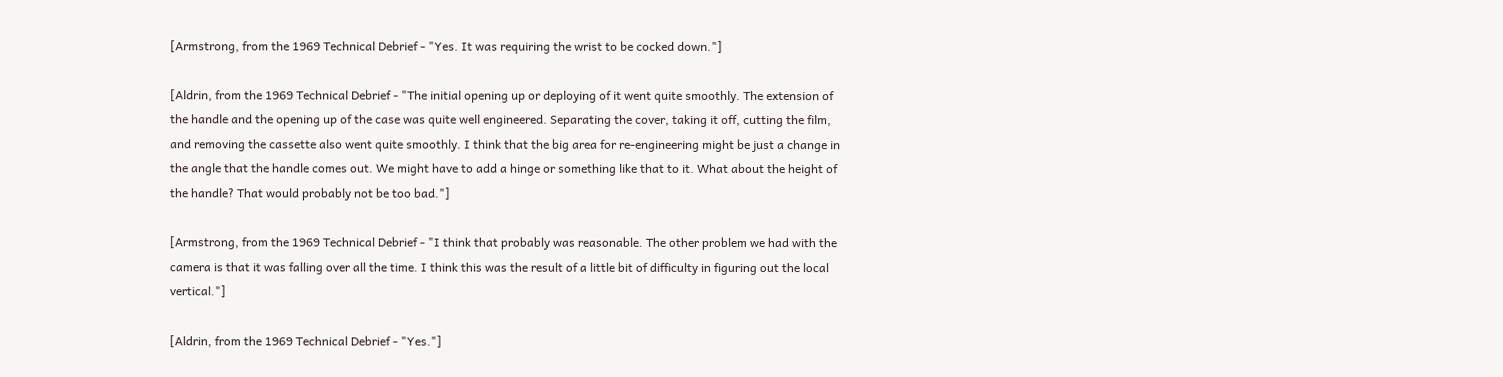[Armstrong, from the 1969 Technical Debrief - "Yes. It was requiring the wrist to be cocked down."]

[Aldrin, from the 1969 Technical Debrief - "The initial opening up or deploying of it went quite smoothly. The extension of the handle and the opening up of the case was quite well engineered. Separating the cover, taking it off, cutting the film, and removing the cassette also went quite smoothly. I think that the big area for re-engineering might be just a change in the angle that the handle comes out. We might have to add a hinge or something like that to it. What about the height of the handle? That would probably not be too bad."]

[Armstrong, from the 1969 Technical Debrief - "I think that probably was reasonable. The other problem we had with the camera is that it was falling over all the time. I think this was the result of a little bit of difficulty in figuring out the local vertical."]

[Aldrin, from the 1969 Technical Debrief - "Yes."]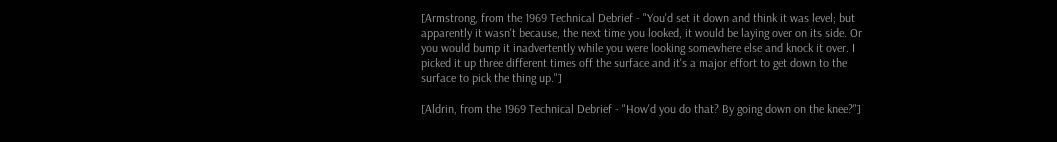[Armstrong, from the 1969 Technical Debrief - "You'd set it down and think it was level; but apparently it wasn't because, the next time you looked, it would be laying over on its side. Or you would bump it inadvertently while you were looking somewhere else and knock it over. I picked it up three different times off the surface and it's a major effort to get down to the surface to pick the thing up."]

[Aldrin, from the 1969 Technical Debrief - "How'd you do that? By going down on the knee?"]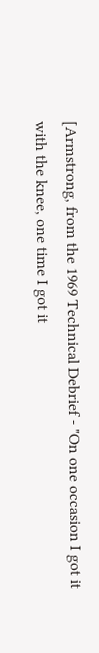[Armstrong, from the 1969 Technical Debrief - "On one occasion I got it with the knee, one time I got it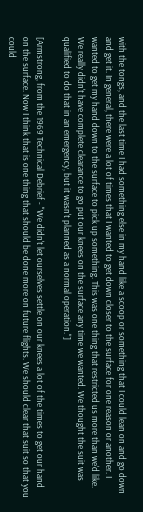with the tongs, and the last time I had something else in my hand like a scoop or something that I could lean on and go down and get it. In general, there were a lot of times that I wanted to get down closer to the surface for one reason or another. I wanted to get my hand down to the surface to pick up something. This was one thing that restricted us more than we'd like. We really didn't have complete clearance to go put our knees on the surface any time we wanted. We thought the suit was qualified to do that in an emergency, but it wasn't planned as a normal operation."]

[Armstrong, from the 1969 Technical Debrief - "We didn't let ourselves settle on our knees a lot of the times to get our hand on the surface. Now I think that is one thing that should be done more on future flights. We should clear that suit so that you could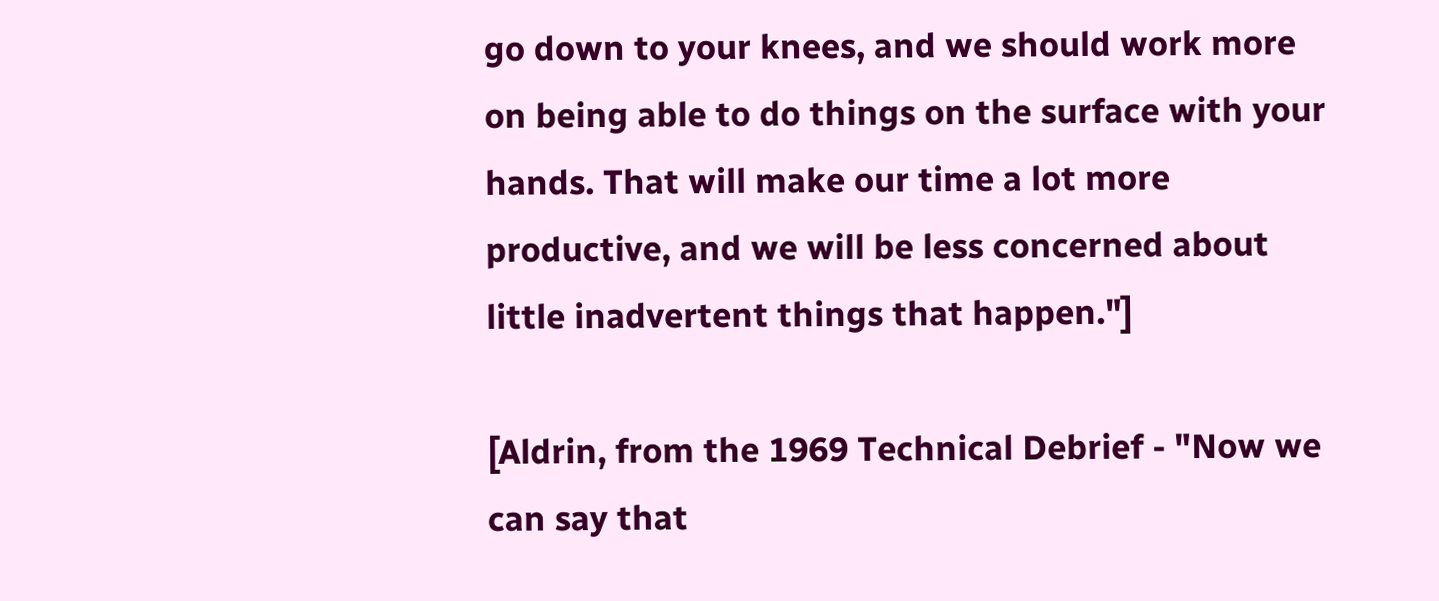go down to your knees, and we should work more on being able to do things on the surface with your hands. That will make our time a lot more productive, and we will be less concerned about little inadvertent things that happen."]

[Aldrin, from the 1969 Technical Debrief - "Now we can say that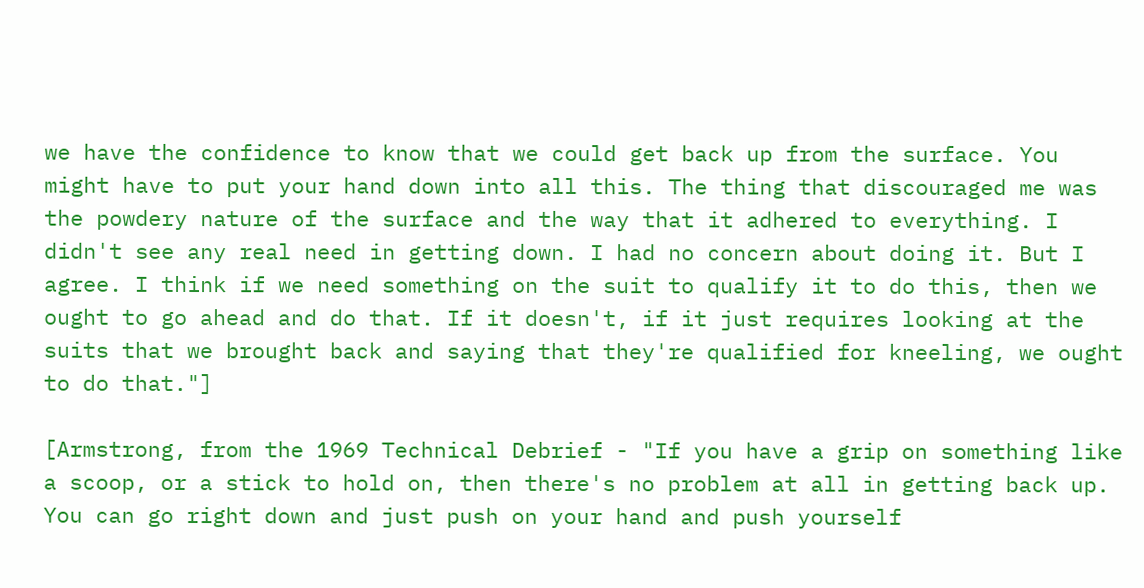we have the confidence to know that we could get back up from the surface. You might have to put your hand down into all this. The thing that discouraged me was the powdery nature of the surface and the way that it adhered to everything. I didn't see any real need in getting down. I had no concern about doing it. But I agree. I think if we need something on the suit to qualify it to do this, then we ought to go ahead and do that. If it doesn't, if it just requires looking at the suits that we brought back and saying that they're qualified for kneeling, we ought to do that."]

[Armstrong, from the 1969 Technical Debrief - "If you have a grip on something like a scoop, or a stick to hold on, then there's no problem at all in getting back up. You can go right down and just push on your hand and push yourself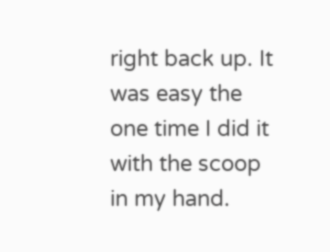right back up. It was easy the one time I did it with the scoop in my hand.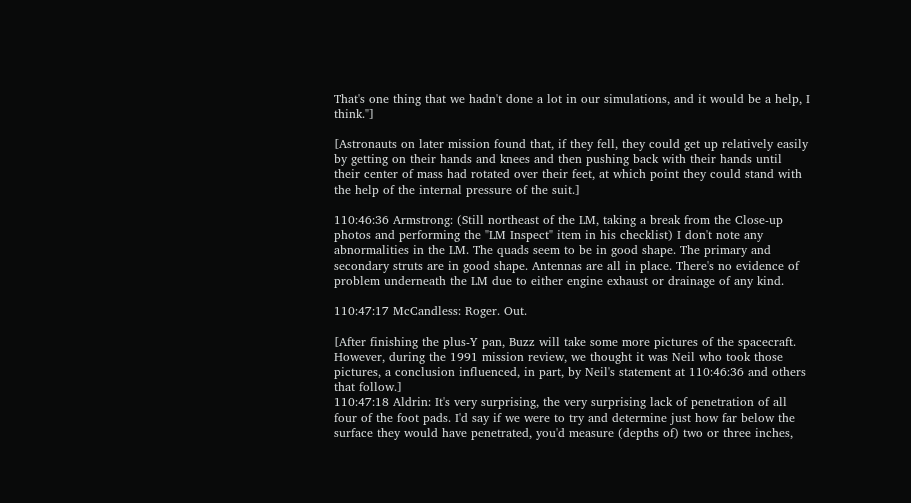That's one thing that we hadn't done a lot in our simulations, and it would be a help, I think."]

[Astronauts on later mission found that, if they fell, they could get up relatively easily by getting on their hands and knees and then pushing back with their hands until their center of mass had rotated over their feet, at which point they could stand with the help of the internal pressure of the suit.]

110:46:36 Armstrong: (Still northeast of the LM, taking a break from the Close-up photos and performing the "LM Inspect" item in his checklist) I don't note any abnormalities in the LM. The quads seem to be in good shape. The primary and secondary struts are in good shape. Antennas are all in place. There's no evidence of problem underneath the LM due to either engine exhaust or drainage of any kind.

110:47:17 McCandless: Roger. Out.

[After finishing the plus-Y pan, Buzz will take some more pictures of the spacecraft. However, during the 1991 mission review, we thought it was Neil who took those pictures, a conclusion influenced, in part, by Neil's statement at 110:46:36 and others that follow.]
110:47:18 Aldrin: It's very surprising, the very surprising lack of penetration of all four of the foot pads. I'd say if we were to try and determine just how far below the surface they would have penetrated, you'd measure (depths of) two or three inches,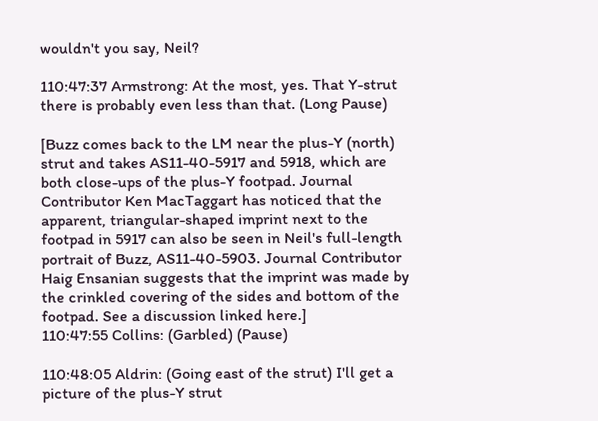wouldn't you say, Neil?

110:47:37 Armstrong: At the most, yes. That Y-strut there is probably even less than that. (Long Pause)

[Buzz comes back to the LM near the plus-Y (north) strut and takes AS11-40-5917 and 5918, which are both close-ups of the plus-Y footpad. Journal Contributor Ken MacTaggart has noticed that the apparent, triangular-shaped imprint next to the footpad in 5917 can also be seen in Neil's full-length portrait of Buzz, AS11-40-5903. Journal Contributor Haig Ensanian suggests that the imprint was made by the crinkled covering of the sides and bottom of the footpad. See a discussion linked here.]
110:47:55 Collins: (Garbled) (Pause)

110:48:05 Aldrin: (Going east of the strut) I'll get a picture of the plus-Y strut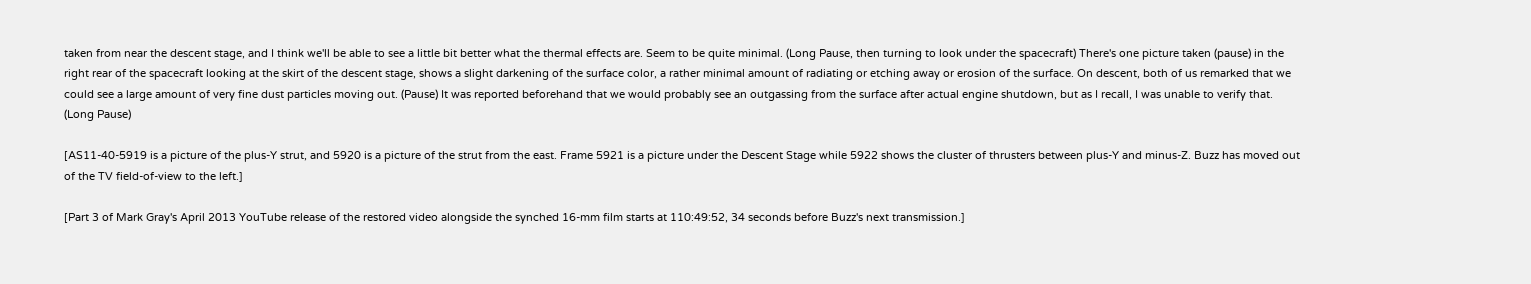taken from near the descent stage, and I think we'll be able to see a little bit better what the thermal effects are. Seem to be quite minimal. (Long Pause, then turning to look under the spacecraft) There's one picture taken (pause) in the right rear of the spacecraft looking at the skirt of the descent stage, shows a slight darkening of the surface color, a rather minimal amount of radiating or etching away or erosion of the surface. On descent, both of us remarked that we could see a large amount of very fine dust particles moving out. (Pause) It was reported beforehand that we would probably see an outgassing from the surface after actual engine shutdown, but as I recall, I was unable to verify that. (Long Pause)

[AS11-40-5919 is a picture of the plus-Y strut, and 5920 is a picture of the strut from the east. Frame 5921 is a picture under the Descent Stage while 5922 shows the cluster of thrusters between plus-Y and minus-Z. Buzz has moved out of the TV field-of-view to the left.]

[Part 3 of Mark Gray's April 2013 YouTube release of the restored video alongside the synched 16-mm film starts at 110:49:52, 34 seconds before Buzz's next transmission.]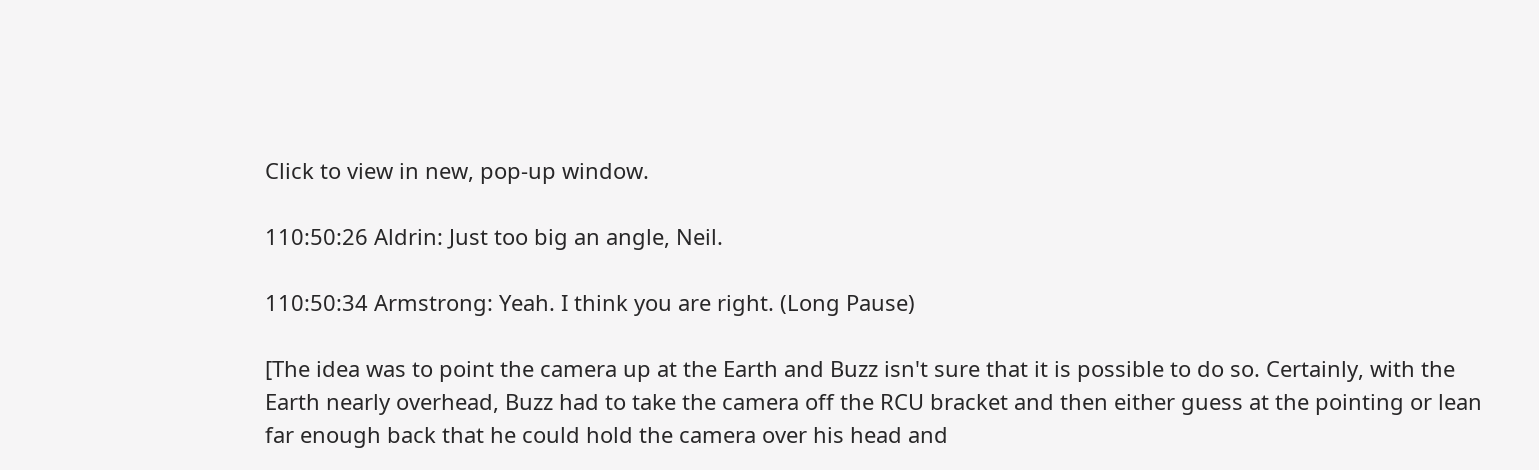Click to view in new, pop-up window.

110:50:26 Aldrin: Just too big an angle, Neil.

110:50:34 Armstrong: Yeah. I think you are right. (Long Pause)

[The idea was to point the camera up at the Earth and Buzz isn't sure that it is possible to do so. Certainly, with the Earth nearly overhead, Buzz had to take the camera off the RCU bracket and then either guess at the pointing or lean far enough back that he could hold the camera over his head and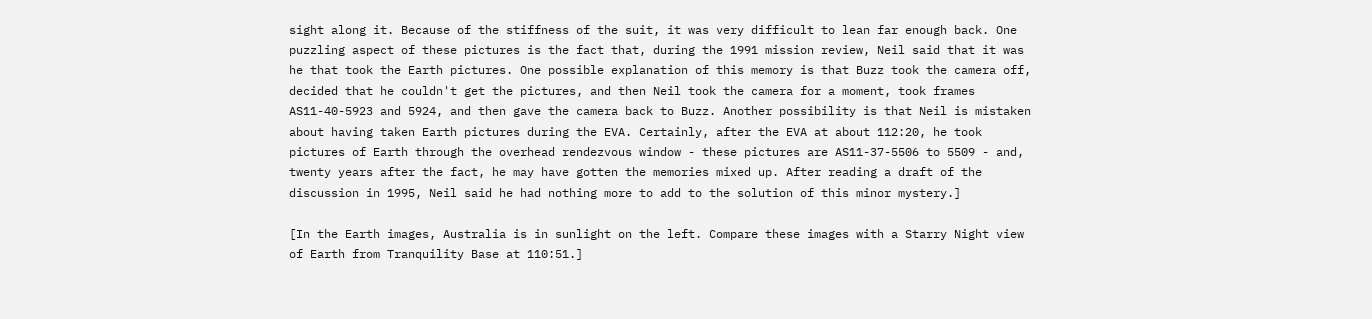sight along it. Because of the stiffness of the suit, it was very difficult to lean far enough back. One puzzling aspect of these pictures is the fact that, during the 1991 mission review, Neil said that it was he that took the Earth pictures. One possible explanation of this memory is that Buzz took the camera off, decided that he couldn't get the pictures, and then Neil took the camera for a moment, took frames AS11-40-5923 and 5924, and then gave the camera back to Buzz. Another possibility is that Neil is mistaken about having taken Earth pictures during the EVA. Certainly, after the EVA at about 112:20, he took pictures of Earth through the overhead rendezvous window - these pictures are AS11-37-5506 to 5509 - and, twenty years after the fact, he may have gotten the memories mixed up. After reading a draft of the discussion in 1995, Neil said he had nothing more to add to the solution of this minor mystery.]

[In the Earth images, Australia is in sunlight on the left. Compare these images with a Starry Night view of Earth from Tranquility Base at 110:51.]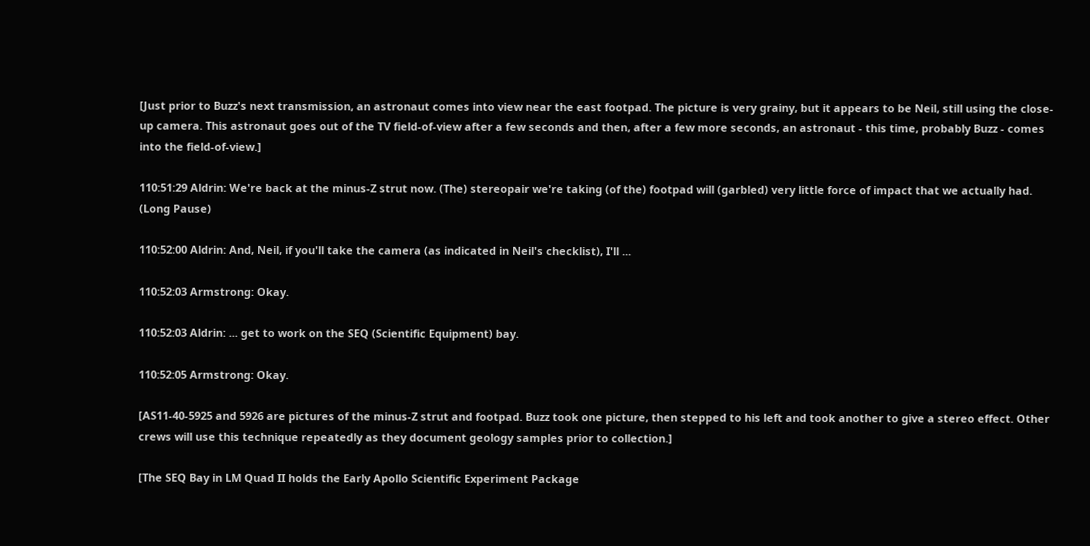[Just prior to Buzz's next transmission, an astronaut comes into view near the east footpad. The picture is very grainy, but it appears to be Neil, still using the close-up camera. This astronaut goes out of the TV field-of-view after a few seconds and then, after a few more seconds, an astronaut - this time, probably Buzz - comes into the field-of-view.]

110:51:29 Aldrin: We're back at the minus-Z strut now. (The) stereopair we're taking (of the) footpad will (garbled) very little force of impact that we actually had. (Long Pause)

110:52:00 Aldrin: And, Neil, if you'll take the camera (as indicated in Neil's checklist), I'll ...

110:52:03 Armstrong: Okay.

110:52:03 Aldrin: ... get to work on the SEQ (Scientific Equipment) bay.

110:52:05 Armstrong: Okay.

[AS11-40-5925 and 5926 are pictures of the minus-Z strut and footpad. Buzz took one picture, then stepped to his left and took another to give a stereo effect. Other crews will use this technique repeatedly as they document geology samples prior to collection.]

[The SEQ Bay in LM Quad II holds the Early Apollo Scientific Experiment Package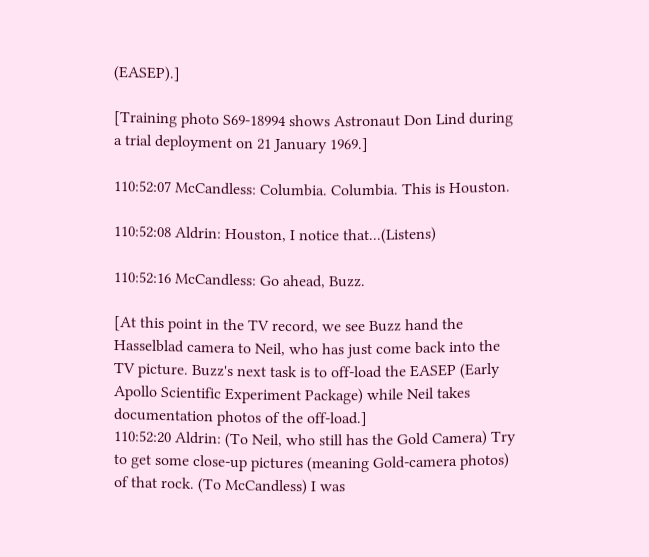(EASEP).]

[Training photo S69-18994 shows Astronaut Don Lind during a trial deployment on 21 January 1969.]

110:52:07 McCandless: Columbia. Columbia. This is Houston.

110:52:08 Aldrin: Houston, I notice that...(Listens)

110:52:16 McCandless: Go ahead, Buzz.

[At this point in the TV record, we see Buzz hand the Hasselblad camera to Neil, who has just come back into the TV picture. Buzz's next task is to off-load the EASEP (Early Apollo Scientific Experiment Package) while Neil takes documentation photos of the off-load.]
110:52:20 Aldrin: (To Neil, who still has the Gold Camera) Try to get some close-up pictures (meaning Gold-camera photos) of that rock. (To McCandless) I was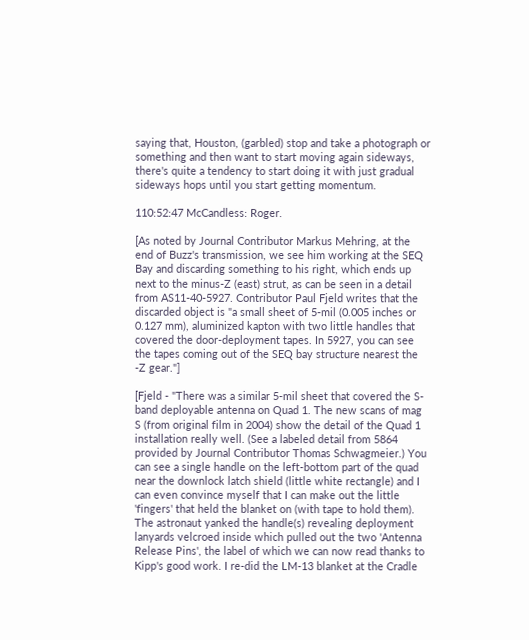saying that, Houston, (garbled) stop and take a photograph or something and then want to start moving again sideways, there's quite a tendency to start doing it with just gradual sideways hops until you start getting momentum.

110:52:47 McCandless: Roger.

[As noted by Journal Contributor Markus Mehring, at the end of Buzz's transmission, we see him working at the SEQ Bay and discarding something to his right, which ends up next to the minus-Z (east) strut, as can be seen in a detail from AS11-40-5927. Contributor Paul Fjeld writes that the discarded object is "a small sheet of 5-mil (0.005 inches or 0.127 mm), aluminized kapton with two little handles that covered the door-deployment tapes. In 5927, you can see the tapes coming out of the SEQ bay structure nearest the -Z gear."]

[Fjeld - "There was a similar 5-mil sheet that covered the S-band deployable antenna on Quad 1. The new scans of mag S (from original film in 2004) show the detail of the Quad 1 installation really well. (See a labeled detail from 5864 provided by Journal Contributor Thomas Schwagmeier.) You can see a single handle on the left-bottom part of the quad near the downlock latch shield (little white rectangle) and I can even convince myself that I can make out the little 'fingers' that held the blanket on (with tape to hold them). The astronaut yanked the handle(s) revealing deployment lanyards velcroed inside which pulled out the two 'Antenna Release Pins', the label of which we can now read thanks to Kipp's good work. I re-did the LM-13 blanket at the Cradle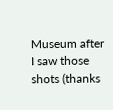Museum after I saw those shots (thanks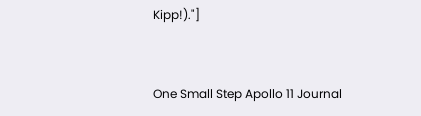Kipp!)."]


One Small Step Apollo 11 Journal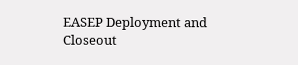EASEP Deployment and Closeout